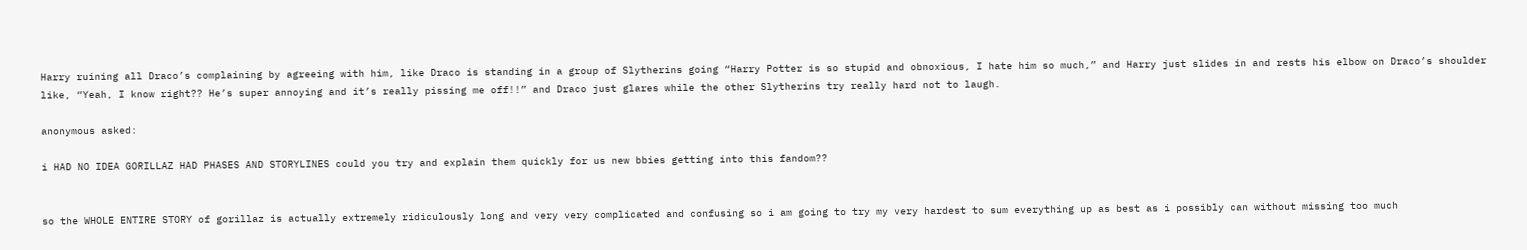Harry ruining all Draco’s complaining by agreeing with him, like Draco is standing in a group of Slytherins going “Harry Potter is so stupid and obnoxious, I hate him so much,” and Harry just slides in and rests his elbow on Draco’s shoulder like, “Yeah, I know right?? He’s super annoying and it’s really pissing me off!!” and Draco just glares while the other Slytherins try really hard not to laugh.

anonymous asked:

i HAD NO IDEA GORILLAZ HAD PHASES AND STORYLINES could you try and explain them quickly for us new bbies getting into this fandom??


so the WHOLE ENTIRE STORY of gorillaz is actually extremely ridiculously long and very very complicated and confusing so i am going to try my very hardest to sum everything up as best as i possibly can without missing too much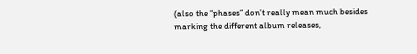(also the “phases” don’t really mean much besides marking the different album releases,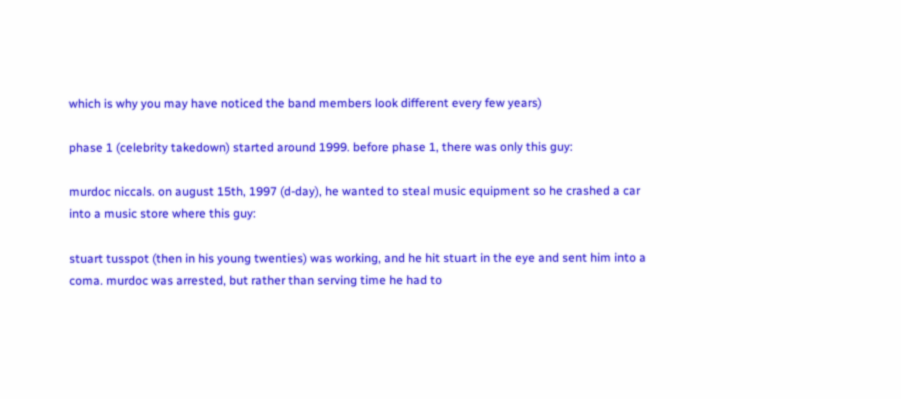which is why you may have noticed the band members look different every few years)

phase 1 (celebrity takedown) started around 1999. before phase 1, there was only this guy:

murdoc niccals. on august 15th, 1997 (d-day), he wanted to steal music equipment so he crashed a car into a music store where this guy:

stuart tusspot (then in his young twenties) was working, and he hit stuart in the eye and sent him into a coma. murdoc was arrested, but rather than serving time he had to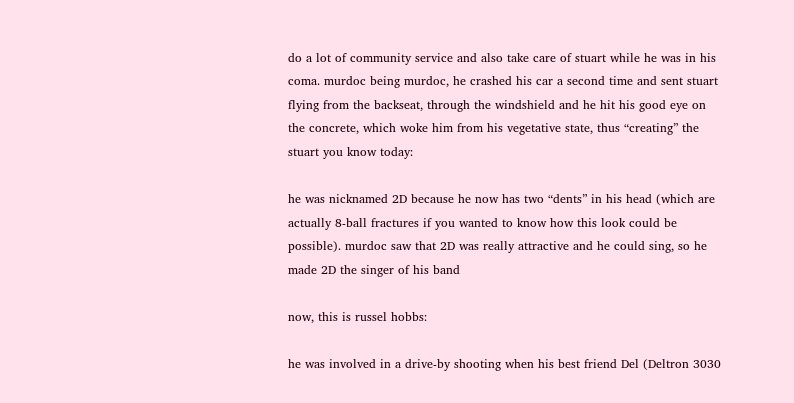do a lot of community service and also take care of stuart while he was in his coma. murdoc being murdoc, he crashed his car a second time and sent stuart flying from the backseat, through the windshield and he hit his good eye on the concrete, which woke him from his vegetative state, thus “creating” the stuart you know today:

he was nicknamed 2D because he now has two “dents” in his head (which are actually 8-ball fractures if you wanted to know how this look could be possible). murdoc saw that 2D was really attractive and he could sing, so he made 2D the singer of his band

now, this is russel hobbs:

he was involved in a drive-by shooting when his best friend Del (Deltron 3030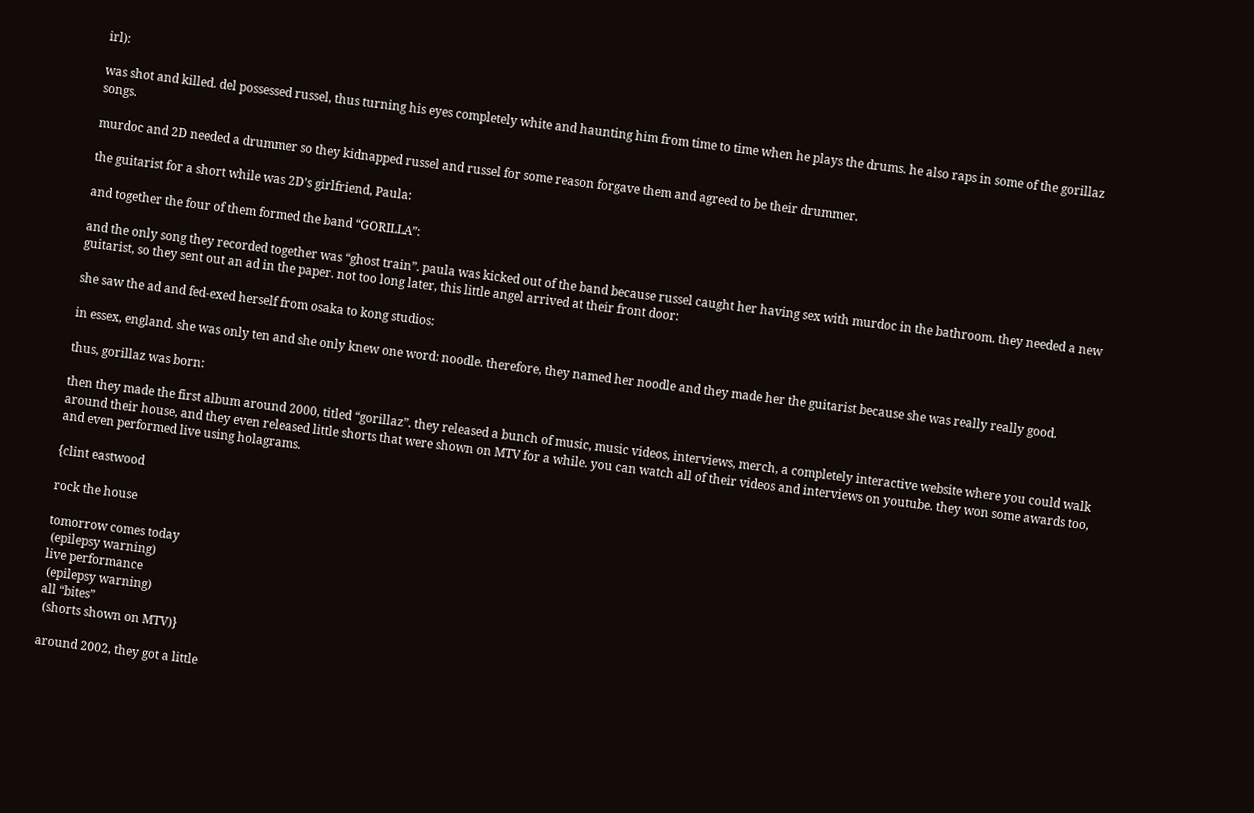irl):

was shot and killed. del possessed russel, thus turning his eyes completely white and haunting him from time to time when he plays the drums. he also raps in some of the gorillaz songs.

murdoc and 2D needed a drummer so they kidnapped russel and russel for some reason forgave them and agreed to be their drummer.

the guitarist for a short while was 2D’s girlfriend, Paula:

and together the four of them formed the band “GORILLA”:

and the only song they recorded together was “ghost train”. paula was kicked out of the band because russel caught her having sex with murdoc in the bathroom. they needed a new guitarist, so they sent out an ad in the paper. not too long later, this little angel arrived at their front door:

she saw the ad and fed-exed herself from osaka to kong studios:

in essex, england. she was only ten and she only knew one word: noodle. therefore, they named her noodle and they made her the guitarist because she was really really good.

thus, gorillaz was born:

then they made the first album around 2000, titled “gorillaz”. they released a bunch of music, music videos, interviews, merch, a completely interactive website where you could walk around their house, and they even released little shorts that were shown on MTV for a while. you can watch all of their videos and interviews on youtube. they won some awards too, and even performed live using holagrams.

{clint eastwood

rock the house

tomorrow comes today
 (epilepsy warning)
live performance
 (epilepsy warning)
all “bites”
 (shorts shown on MTV)}

around 2002, they got a little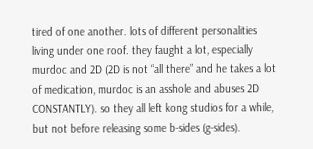tired of one another. lots of different personalities living under one roof. they faught a lot, especially murdoc and 2D (2D is not “all there” and he takes a lot of medication, murdoc is an asshole and abuses 2D CONSTANTLY). so they all left kong studios for a while, but not before releasing some b-sides (g-sides).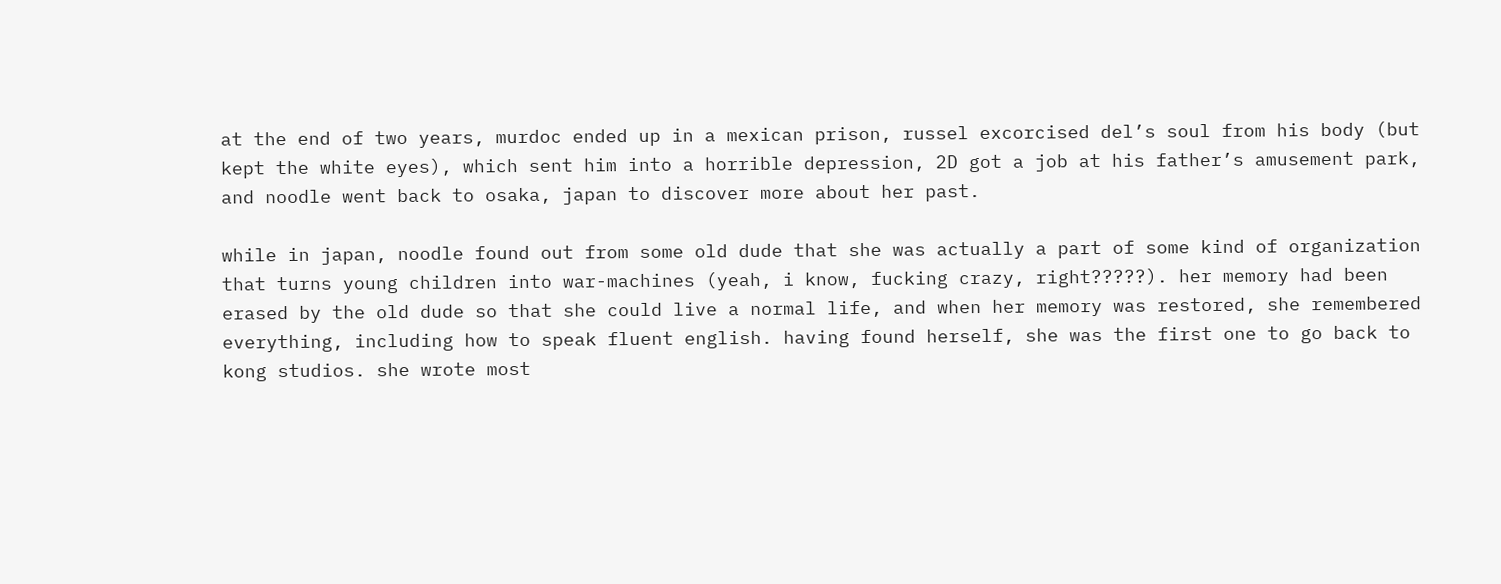at the end of two years, murdoc ended up in a mexican prison, russel excorcised del’s soul from his body (but kept the white eyes), which sent him into a horrible depression, 2D got a job at his father’s amusement park, and noodle went back to osaka, japan to discover more about her past.

while in japan, noodle found out from some old dude that she was actually a part of some kind of organization that turns young children into war-machines (yeah, i know, fucking crazy, right?????). her memory had been erased by the old dude so that she could live a normal life, and when her memory was restored, she remembered everything, including how to speak fluent english. having found herself, she was the first one to go back to kong studios. she wrote most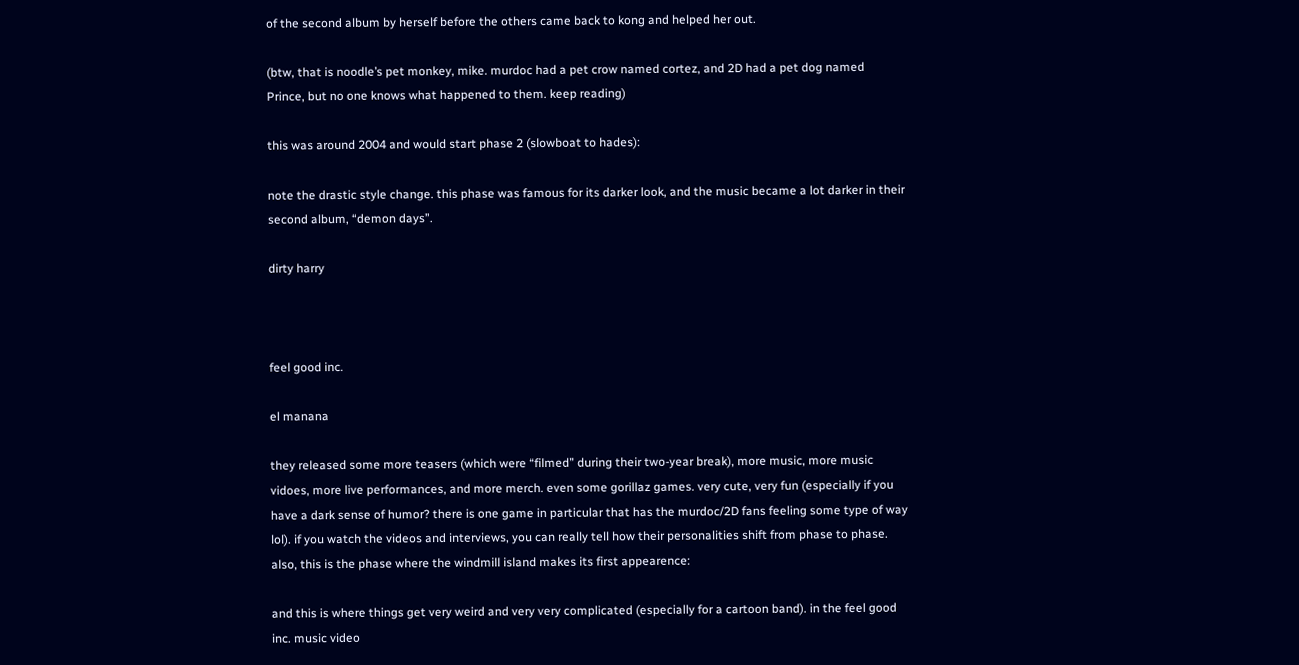of the second album by herself before the others came back to kong and helped her out.

(btw, that is noodle’s pet monkey, mike. murdoc had a pet crow named cortez, and 2D had a pet dog named Prince, but no one knows what happened to them. keep reading)

this was around 2004 and would start phase 2 (slowboat to hades):

note the drastic style change. this phase was famous for its darker look, and the music became a lot darker in their second album, “demon days”.

dirty harry



feel good inc.

el manana

they released some more teasers (which were “filmed” during their two-year break), more music, more music vidoes, more live performances, and more merch. even some gorillaz games. very cute, very fun (especially if you have a dark sense of humor? there is one game in particular that has the murdoc/2D fans feeling some type of way lol). if you watch the videos and interviews, you can really tell how their personalities shift from phase to phase. also, this is the phase where the windmill island makes its first appearence:

and this is where things get very weird and very very complicated (especially for a cartoon band). in the feel good inc. music video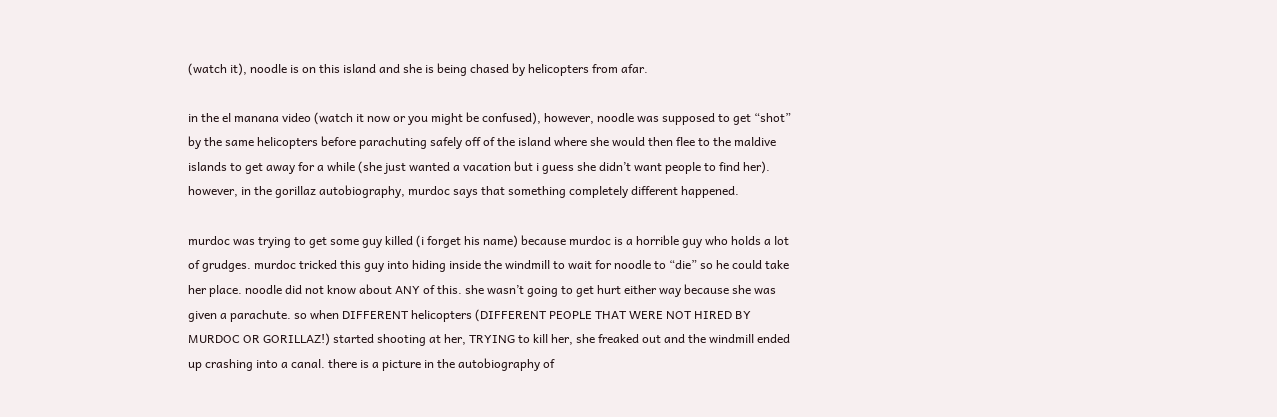(watch it), noodle is on this island and she is being chased by helicopters from afar.

in the el manana video (watch it now or you might be confused), however, noodle was supposed to get “shot” by the same helicopters before parachuting safely off of the island where she would then flee to the maldive islands to get away for a while (she just wanted a vacation but i guess she didn’t want people to find her). however, in the gorillaz autobiography, murdoc says that something completely different happened.

murdoc was trying to get some guy killed (i forget his name) because murdoc is a horrible guy who holds a lot of grudges. murdoc tricked this guy into hiding inside the windmill to wait for noodle to “die” so he could take her place. noodle did not know about ANY of this. she wasn’t going to get hurt either way because she was given a parachute. so when DIFFERENT helicopters (DIFFERENT PEOPLE THAT WERE NOT HIRED BY MURDOC OR GORILLAZ!) started shooting at her, TRYING to kill her, she freaked out and the windmill ended up crashing into a canal. there is a picture in the autobiography of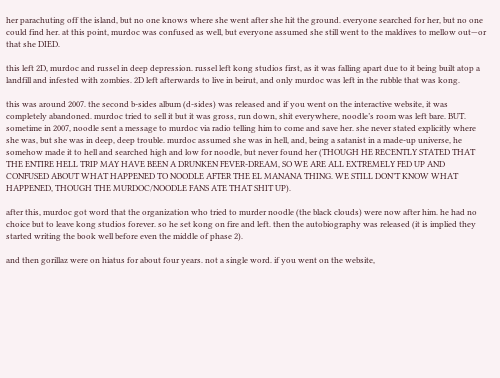her parachuting off the island, but no one knows where she went after she hit the ground. everyone searched for her, but no one could find her. at this point, murdoc was confused as well, but everyone assumed she still went to the maldives to mellow out—or that she DIED.

this left 2D, murdoc and russel in deep depression. russel left kong studios first, as it was falling apart due to it being built atop a landfill and infested with zombies. 2D left afterwards to live in beirut, and only murdoc was left in the rubble that was kong.

this was around 2007. the second b-sides album (d-sides) was released and if you went on the interactive website, it was completely abandoned. murdoc tried to sell it but it was gross, run down, shit everywhere, noodle’s room was left bare. BUT. sometime in 2007, noodle sent a message to murdoc via radio telling him to come and save her. she never stated explicitly where she was, but she was in deep, deep trouble. murdoc assumed she was in hell, and, being a satanist in a made-up universe, he somehow made it to hell and searched high and low for noodle, but never found her (THOUGH HE RECENTLY STATED THAT THE ENTIRE HELL TRIP MAY HAVE BEEN A DRUNKEN FEVER-DREAM, SO WE ARE ALL EXTREMELY FED UP AND CONFUSED ABOUT WHAT HAPPENED TO NOODLE AFTER THE EL MANANA THING. WE STILL DON’T KNOW WHAT HAPPENED, THOUGH THE MURDOC/NOODLE FANS ATE THAT SHIT UP).

after this, murdoc got word that the organization who tried to murder noodle (the black clouds) were now after him. he had no choice but to leave kong studios forever. so he set kong on fire and left. then the autobiography was released (it is implied they started writing the book well before even the middle of phase 2).

and then gorillaz were on hiatus for about four years. not a single word. if you went on the website,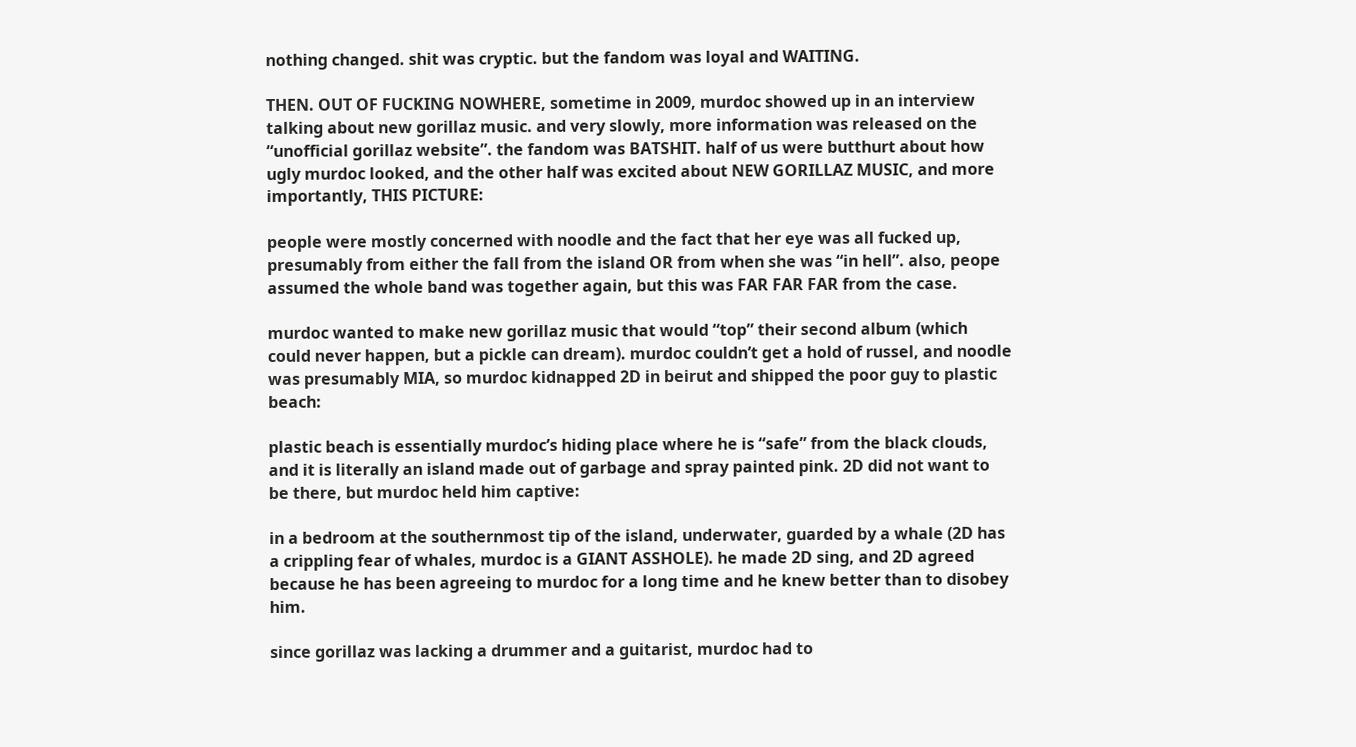nothing changed. shit was cryptic. but the fandom was loyal and WAITING.

THEN. OUT OF FUCKING NOWHERE, sometime in 2009, murdoc showed up in an interview talking about new gorillaz music. and very slowly, more information was released on the “unofficial gorillaz website”. the fandom was BATSHIT. half of us were butthurt about how ugly murdoc looked, and the other half was excited about NEW GORILLAZ MUSIC, and more importantly, THIS PICTURE:

people were mostly concerned with noodle and the fact that her eye was all fucked up, presumably from either the fall from the island OR from when she was “in hell”. also, peope assumed the whole band was together again, but this was FAR FAR FAR from the case.

murdoc wanted to make new gorillaz music that would “top” their second album (which could never happen, but a pickle can dream). murdoc couldn’t get a hold of russel, and noodle was presumably MIA, so murdoc kidnapped 2D in beirut and shipped the poor guy to plastic beach:

plastic beach is essentially murdoc’s hiding place where he is “safe” from the black clouds, and it is literally an island made out of garbage and spray painted pink. 2D did not want to be there, but murdoc held him captive:

in a bedroom at the southernmost tip of the island, underwater, guarded by a whale (2D has a crippling fear of whales, murdoc is a GIANT ASSHOLE). he made 2D sing, and 2D agreed because he has been agreeing to murdoc for a long time and he knew better than to disobey him.

since gorillaz was lacking a drummer and a guitarist, murdoc had to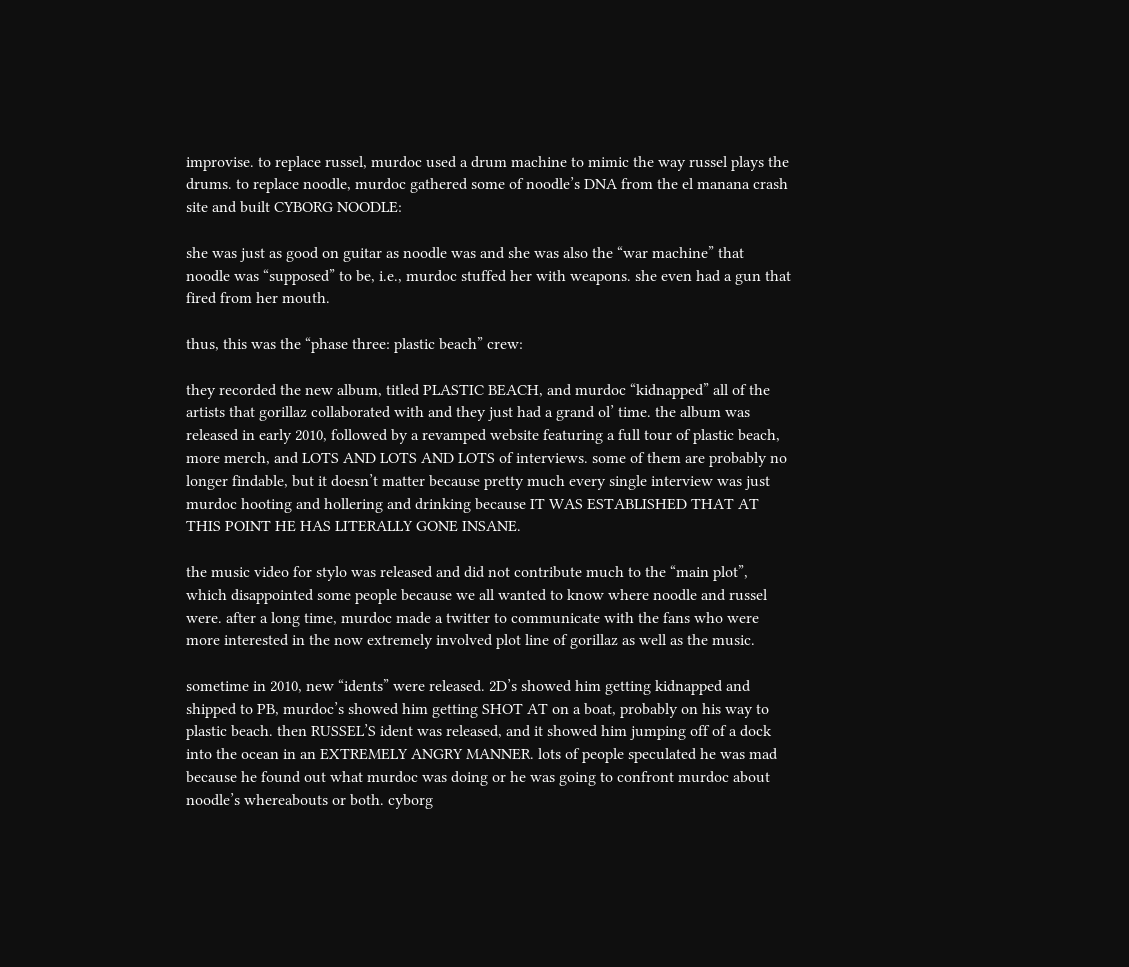improvise. to replace russel, murdoc used a drum machine to mimic the way russel plays the drums. to replace noodle, murdoc gathered some of noodle’s DNA from the el manana crash site and built CYBORG NOODLE:

she was just as good on guitar as noodle was and she was also the “war machine” that noodle was “supposed” to be, i.e., murdoc stuffed her with weapons. she even had a gun that fired from her mouth.

thus, this was the “phase three: plastic beach” crew:

they recorded the new album, titled PLASTIC BEACH, and murdoc “kidnapped” all of the artists that gorillaz collaborated with and they just had a grand ol’ time. the album was released in early 2010, followed by a revamped website featuring a full tour of plastic beach, more merch, and LOTS AND LOTS AND LOTS of interviews. some of them are probably no longer findable, but it doesn’t matter because pretty much every single interview was just murdoc hooting and hollering and drinking because IT WAS ESTABLISHED THAT AT THIS POINT HE HAS LITERALLY GONE INSANE.

the music video for stylo was released and did not contribute much to the “main plot”, which disappointed some people because we all wanted to know where noodle and russel were. after a long time, murdoc made a twitter to communicate with the fans who were more interested in the now extremely involved plot line of gorillaz as well as the music.

sometime in 2010, new “idents” were released. 2D’s showed him getting kidnapped and shipped to PB, murdoc’s showed him getting SHOT AT on a boat, probably on his way to plastic beach. then RUSSEL’S ident was released, and it showed him jumping off of a dock into the ocean in an EXTREMELY ANGRY MANNER. lots of people speculated he was mad because he found out what murdoc was doing or he was going to confront murdoc about noodle’s whereabouts or both. cyborg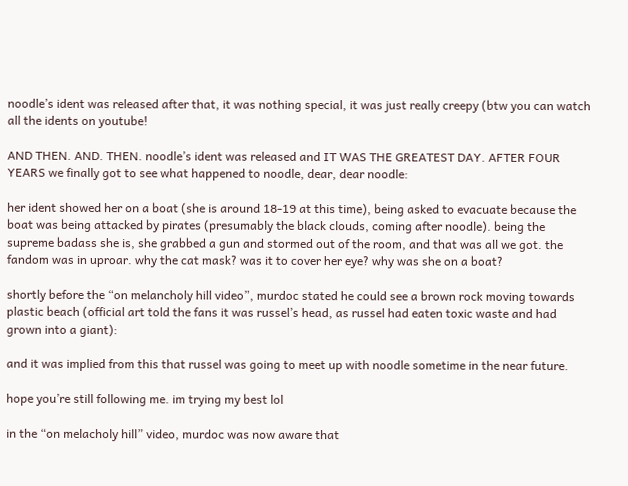noodle’s ident was released after that, it was nothing special, it was just really creepy (btw you can watch all the idents on youtube!

AND THEN. AND. THEN. noodle’s ident was released and IT WAS THE GREATEST DAY. AFTER FOUR YEARS we finally got to see what happened to noodle, dear, dear noodle:

her ident showed her on a boat (she is around 18-19 at this time), being asked to evacuate because the boat was being attacked by pirates (presumably the black clouds, coming after noodle). being the supreme badass she is, she grabbed a gun and stormed out of the room, and that was all we got. the fandom was in uproar. why the cat mask? was it to cover her eye? why was she on a boat?

shortly before the “on melancholy hill video”, murdoc stated he could see a brown rock moving towards plastic beach (official art told the fans it was russel’s head, as russel had eaten toxic waste and had grown into a giant):

and it was implied from this that russel was going to meet up with noodle sometime in the near future.

hope you’re still following me. im trying my best lol

in the “on melacholy hill” video, murdoc was now aware that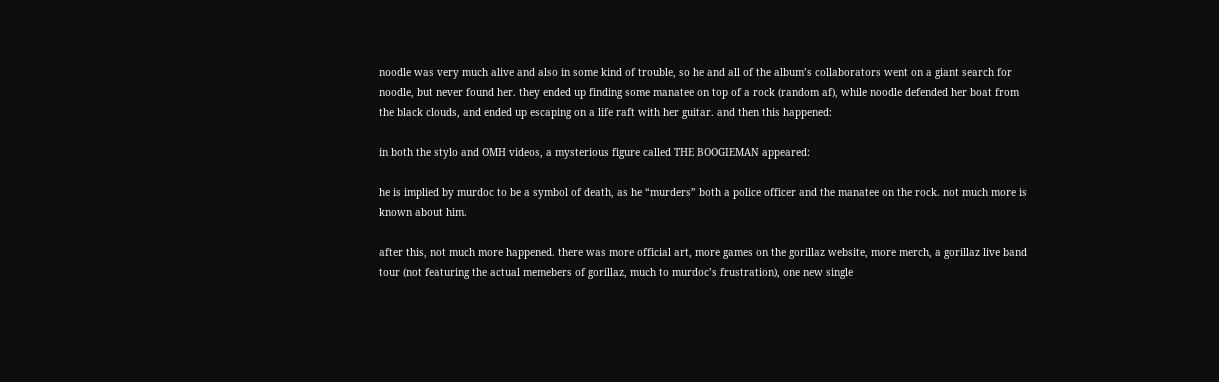noodle was very much alive and also in some kind of trouble, so he and all of the album’s collaborators went on a giant search for noodle, but never found her. they ended up finding some manatee on top of a rock (random af), while noodle defended her boat from the black clouds, and ended up escaping on a life raft with her guitar. and then this happened:

in both the stylo and OMH videos, a mysterious figure called THE BOOGIEMAN appeared:

he is implied by murdoc to be a symbol of death, as he “murders” both a police officer and the manatee on the rock. not much more is known about him.

after this, not much more happened. there was more official art, more games on the gorillaz website, more merch, a gorillaz live band tour (not featuring the actual memebers of gorillaz, much to murdoc’s frustration), one new single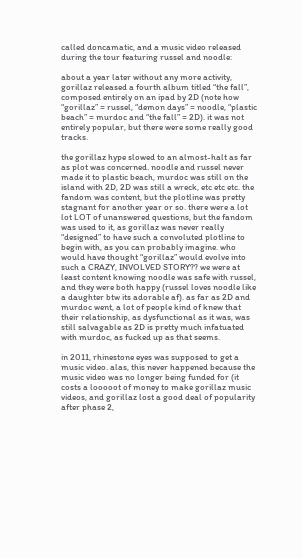called doncamatic, and a music video released during the tour featuring russel and noodle:

about a year later without any more activity, gorillaz released a fourth album titled “the fall”, composed entirely on an ipad by 2D (note how “gorillaz” = russel, “demon days” = noodle, “plastic beach” = murdoc and “the fall” = 2D). it was not entirely popular, but there were some really good tracks.

the gorillaz hype slowed to an almost-halt as far as plot was concerned. noodle and russel never made it to plastic beach, murdoc was still on the island with 2D, 2D was still a wreck, etc etc etc. the fandom was content, but the plotline was pretty stagnant for another year or so. there were a lot lot LOT of unanswered questions, but the fandom was used to it, as gorillaz was never really “designed” to have such a convoluted plotline to begin with, as you can probably imagine. who would have thought “gorillaz” would evolve into such a CRAZY, INVOLVED STORY?? we were at least content knowing noodle was safe with russel, and they were both happy (russel loves noodle like a daughter btw its adorable af). as far as 2D and murdoc went, a lot of people kind of knew that their relationship, as dysfunctional as it was, was still salvagable as 2D is pretty much infatuated with murdoc, as fucked up as that seems.

in 2011, rhinestone eyes was supposed to get a music video. alas, this never happened because the music video was no longer being funded for (it costs a looooot of money to make gorillaz music videos, and gorillaz lost a good deal of popularity after phase 2,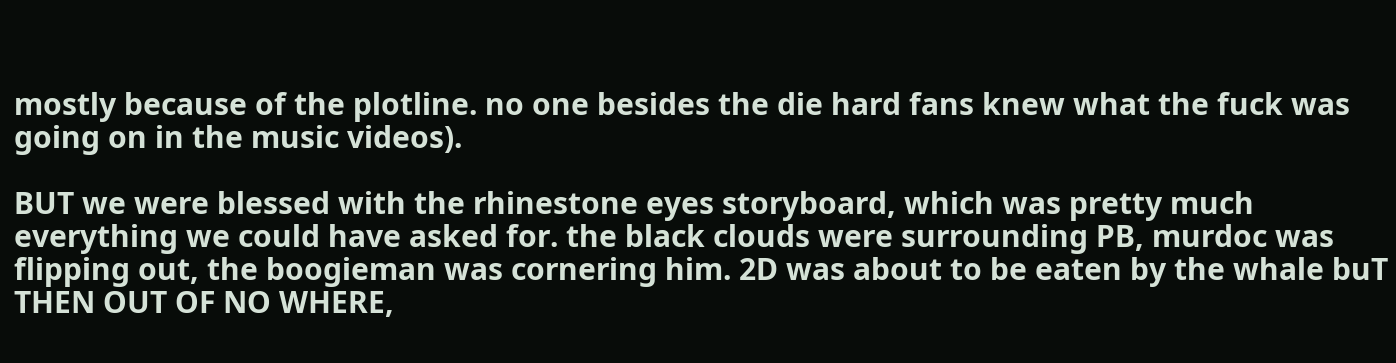mostly because of the plotline. no one besides the die hard fans knew what the fuck was going on in the music videos).

BUT we were blessed with the rhinestone eyes storyboard, which was pretty much everything we could have asked for. the black clouds were surrounding PB, murdoc was flipping out, the boogieman was cornering him. 2D was about to be eaten by the whale buT THEN OUT OF NO WHERE,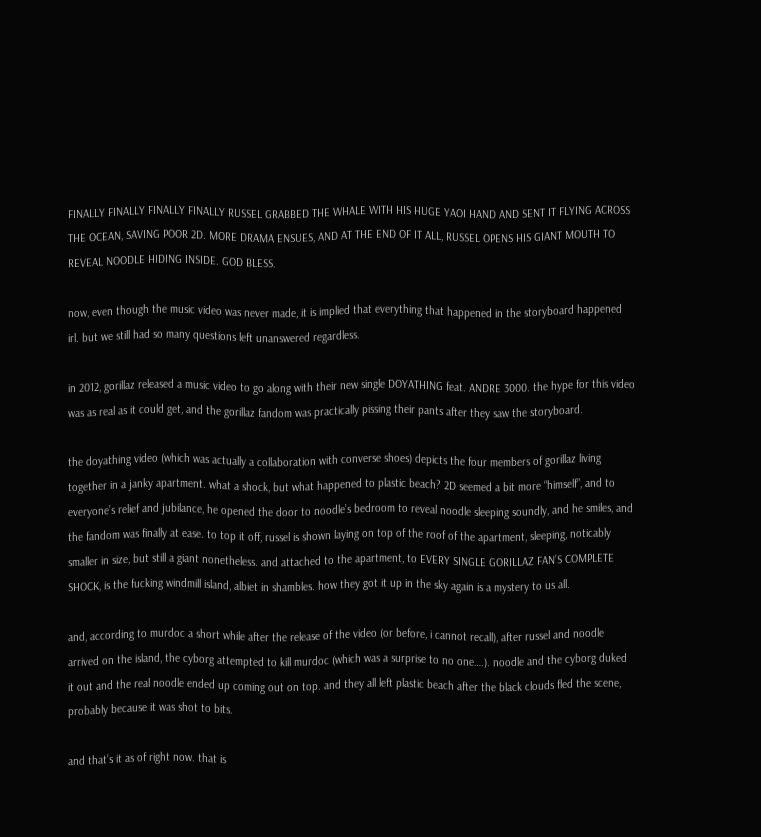FINALLY FINALLY FINALLY FINALLY RUSSEL GRABBED THE WHALE WITH HIS HUGE YAOI HAND AND SENT IT FLYING ACROSS THE OCEAN, SAVING POOR 2D. MORE DRAMA ENSUES, AND AT THE END OF IT ALL, RUSSEL OPENS HIS GIANT MOUTH TO REVEAL NOODLE HIDING INSIDE. GOD BLESS.

now, even though the music video was never made, it is implied that everything that happened in the storyboard happened irl. but we still had so many questions left unanswered regardless.

in 2012, gorillaz released a music video to go along with their new single DOYATHING feat. ANDRE 3000. the hype for this video was as real as it could get, and the gorillaz fandom was practically pissing their pants after they saw the storyboard.

the doyathing video (which was actually a collaboration with converse shoes) depicts the four members of gorillaz living together in a janky apartment. what a shock, but what happened to plastic beach? 2D seemed a bit more “himself”, and to everyone’s relief and jubilance, he opened the door to noodle’s bedroom to reveal noodle sleeping soundly, and he smiles, and the fandom was finally at ease. to top it off, russel is shown laying on top of the roof of the apartment, sleeping, noticably smaller in size, but still a giant nonetheless. and attached to the apartment, to EVERY SINGLE GORILLAZ FAN’S COMPLETE SHOCK, is the fucking windmill island, albiet in shambles. how they got it up in the sky again is a mystery to us all.

and, according to murdoc a short while after the release of the video (or before, i cannot recall), after russel and noodle arrived on the island, the cyborg attempted to kill murdoc (which was a surprise to no one….). noodle and the cyborg duked it out and the real noodle ended up coming out on top. and they all left plastic beach after the black clouds fled the scene, probably because it was shot to bits.

and that’s it as of right now. that is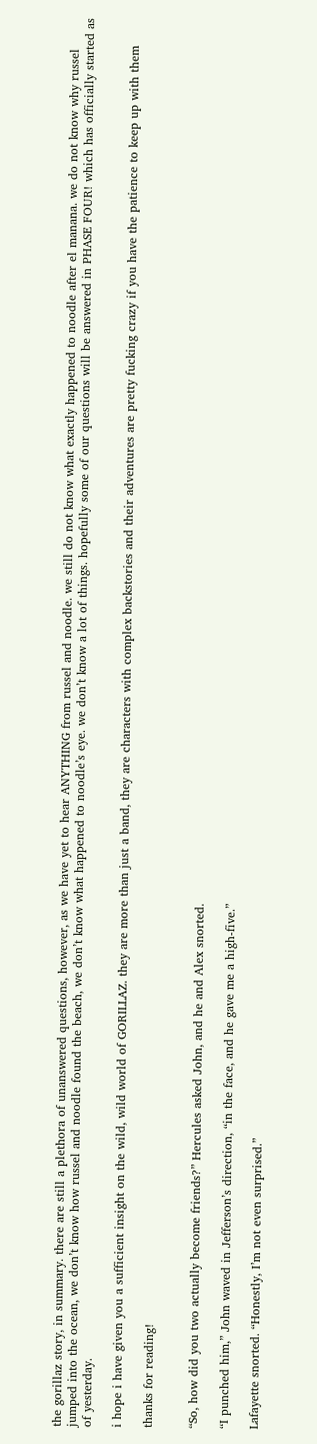the gorillaz story, in summary. there are still a plethora of unanswered questions, however, as we have yet to hear ANYTHING from russel and noodle. we still do not know what exactly happened to noodle after el manana. we do not know why russel jumped into the ocean, we don’t know how russel and noodle found the beach, we don’t know what happened to noodle’s eye. we don’t know a lot of things. hopefully some of our questions will be answered in PHASE FOUR! which has officially started as of yesterday.

i hope i have given you a sufficient insight on the wild, wild world of GORILLAZ. they are more than just a band, they are characters with complex backstories and their adventures are pretty fucking crazy if you have the patience to keep up with them

thanks for reading!


“So, how did you two actually become friends?” Hercules asked John, and he and Alex snorted.

“I punched him,” John waved in Jefferson’s direction, “in the face, and he gave me a high-five.”

Lafayette snorted. “Honestly, I’m not even surprised.”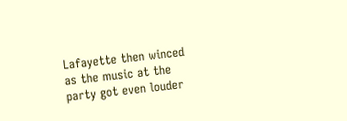Lafayette then winced as the music at the party got even louder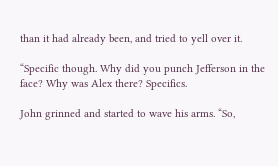than it had already been, and tried to yell over it.

“Specific though. Why did you punch Jefferson in the face? Why was Alex there? Specifics.

John grinned and started to wave his arms. “So,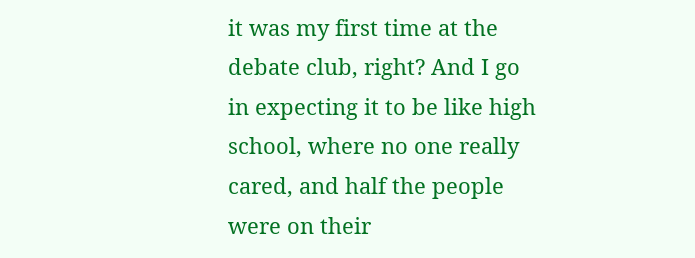it was my first time at the debate club, right? And I go in expecting it to be like high school, where no one really cared, and half the people were on their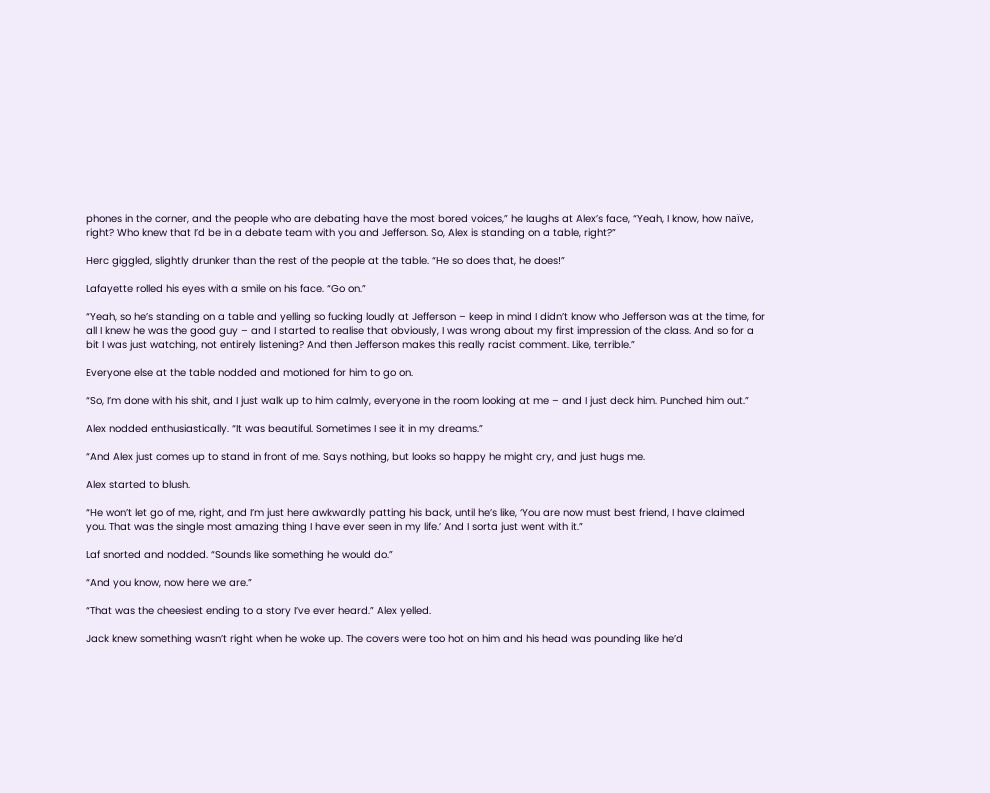phones in the corner, and the people who are debating have the most bored voices,” he laughs at Alex’s face, “Yeah, I know, how naïve, right? Who knew that I’d be in a debate team with you and Jefferson. So, Alex is standing on a table, right?”

Herc giggled, slightly drunker than the rest of the people at the table. “He so does that, he does!”

Lafayette rolled his eyes with a smile on his face. “Go on.”

“Yeah, so he’s standing on a table and yelling so fucking loudly at Jefferson – keep in mind I didn’t know who Jefferson was at the time, for all I knew he was the good guy – and I started to realise that obviously, I was wrong about my first impression of the class. And so for a bit I was just watching, not entirely listening? And then Jefferson makes this really racist comment. Like, terrible.”

Everyone else at the table nodded and motioned for him to go on.

“So, I’m done with his shit, and I just walk up to him calmly, everyone in the room looking at me – and I just deck him. Punched him out.”

Alex nodded enthusiastically. “It was beautiful. Sometimes I see it in my dreams.”

“And Alex just comes up to stand in front of me. Says nothing, but looks so happy he might cry, and just hugs me.

Alex started to blush.

“He won’t let go of me, right, and I’m just here awkwardly patting his back, until he’s like, ‘You are now must best friend, I have claimed you. That was the single most amazing thing I have ever seen in my life.’ And I sorta just went with it.”

Laf snorted and nodded. “Sounds like something he would do.”

“And you know, now here we are.”

“That was the cheesiest ending to a story I’ve ever heard.” Alex yelled.

Jack knew something wasn’t right when he woke up. The covers were too hot on him and his head was pounding like he’d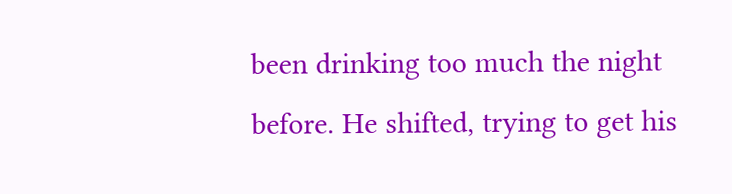been drinking too much the night before. He shifted, trying to get his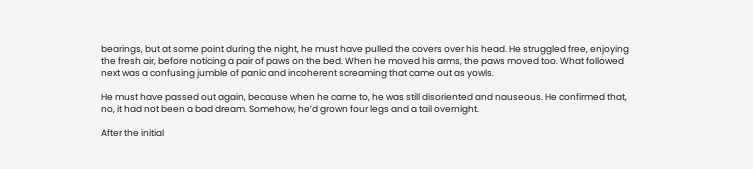bearings, but at some point during the night, he must have pulled the covers over his head. He struggled free, enjoying the fresh air, before noticing a pair of paws on the bed. When he moved his arms, the paws moved too. What followed next was a confusing jumble of panic and incoherent screaming that came out as yowls.

He must have passed out again, because when he came to, he was still disoriented and nauseous. He confirmed that, no, it had not been a bad dream. Somehow, he’d grown four legs and a tail overnight.

After the initial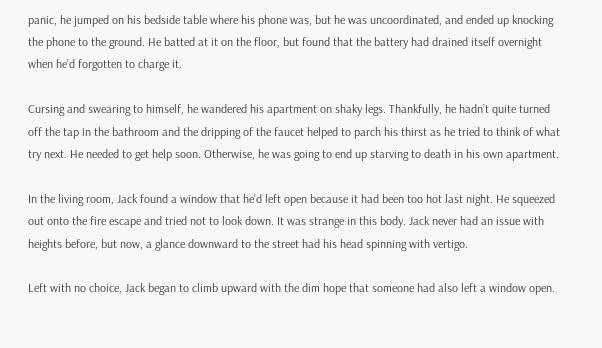panic, he jumped on his bedside table where his phone was, but he was uncoordinated, and ended up knocking the phone to the ground. He batted at it on the floor, but found that the battery had drained itself overnight when he’d forgotten to charge it.

Cursing and swearing to himself, he wandered his apartment on shaky legs. Thankfully, he hadn’t quite turned off the tap in the bathroom and the dripping of the faucet helped to parch his thirst as he tried to think of what try next. He needed to get help soon. Otherwise, he was going to end up starving to death in his own apartment.

In the living room, Jack found a window that he’d left open because it had been too hot last night. He squeezed out onto the fire escape and tried not to look down. It was strange in this body. Jack never had an issue with heights before, but now, a glance downward to the street had his head spinning with vertigo.

Left with no choice, Jack began to climb upward with the dim hope that someone had also left a window open.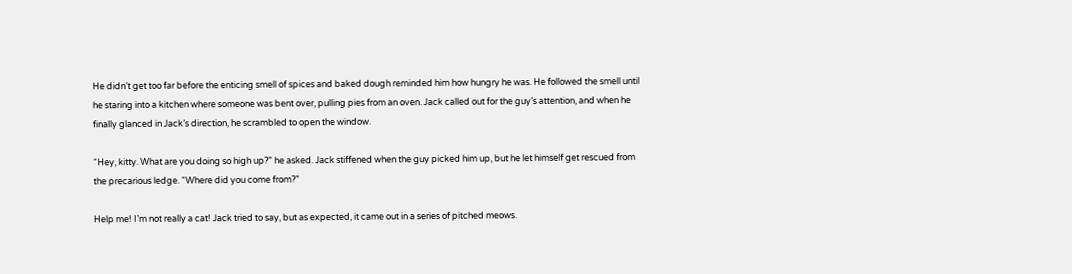He didn’t get too far before the enticing smell of spices and baked dough reminded him how hungry he was. He followed the smell until he staring into a kitchen where someone was bent over, pulling pies from an oven. Jack called out for the guy’s attention, and when he finally glanced in Jack’s direction, he scrambled to open the window.

“Hey, kitty. What are you doing so high up?” he asked. Jack stiffened when the guy picked him up, but he let himself get rescued from the precarious ledge. “Where did you come from?”

Help me! I’m not really a cat! Jack tried to say, but as expected, it came out in a series of pitched meows.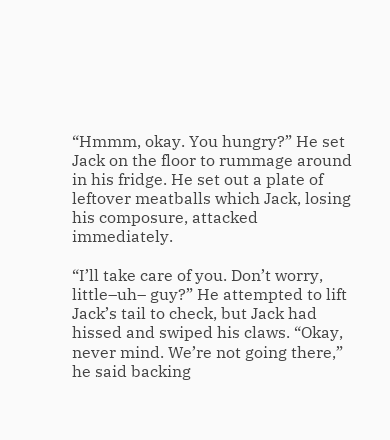“Hmmm, okay. You hungry?” He set Jack on the floor to rummage around in his fridge. He set out a plate of leftover meatballs which Jack, losing his composure, attacked immediately.

“I’ll take care of you. Don’t worry, little–uh– guy?” He attempted to lift Jack’s tail to check, but Jack had hissed and swiped his claws. “Okay, never mind. We’re not going there,” he said backing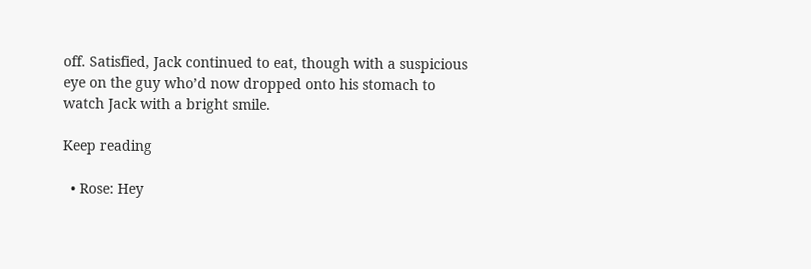off. Satisfied, Jack continued to eat, though with a suspicious eye on the guy who’d now dropped onto his stomach to watch Jack with a bright smile.

Keep reading

  • Rose: Hey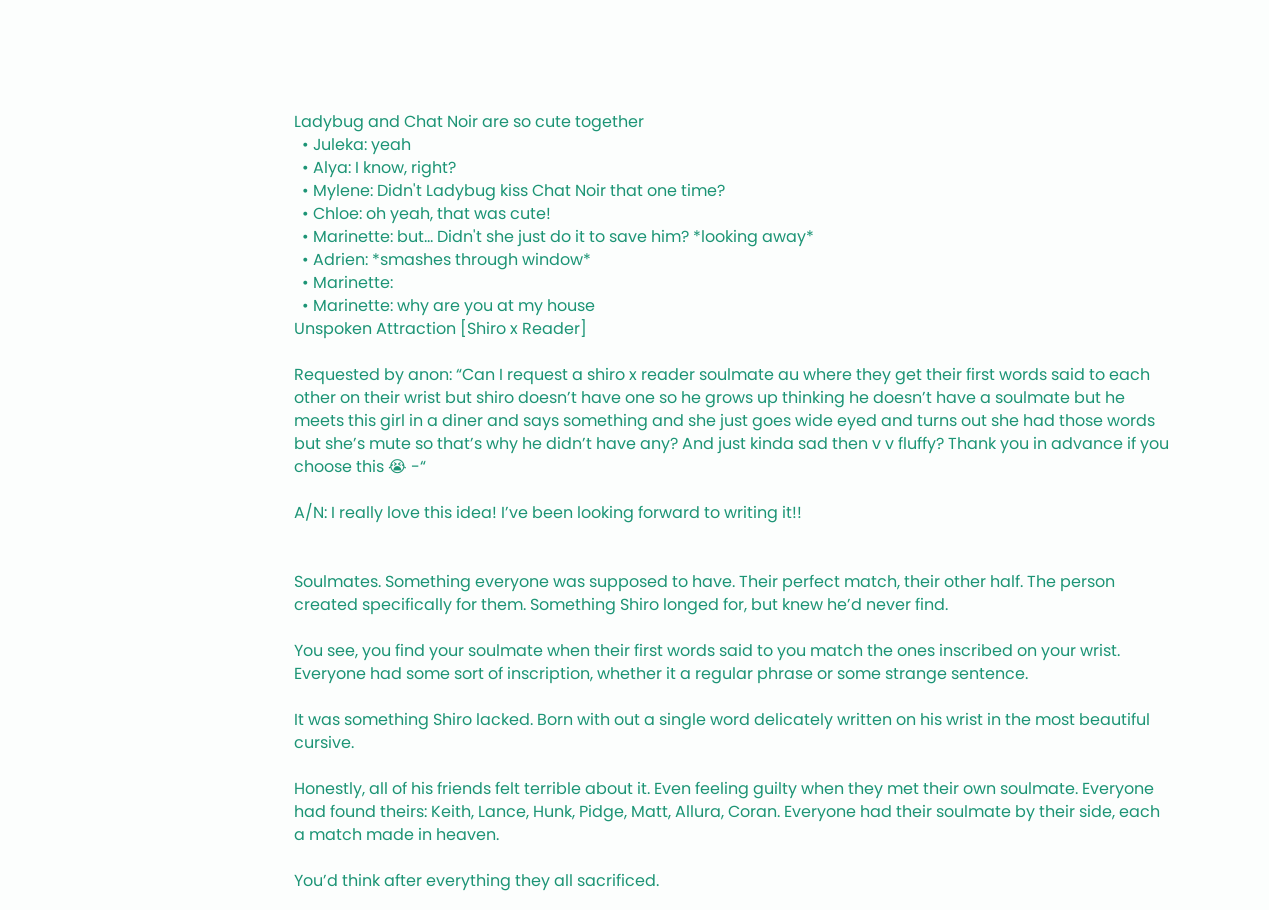Ladybug and Chat Noir are so cute together
  • Juleka: yeah
  • Alya: I know, right?
  • Mylene: Didn't Ladybug kiss Chat Noir that one time?
  • Chloe: oh yeah, that was cute!
  • Marinette: but... Didn't she just do it to save him? *looking away*
  • Adrien: *smashes through window*
  • Marinette:
  • Marinette: why are you at my house
Unspoken Attraction [Shiro x Reader]

Requested by anon: “Can I request a shiro x reader soulmate au where they get their first words said to each other on their wrist but shiro doesn’t have one so he grows up thinking he doesn’t have a soulmate but he meets this girl in a diner and says something and she just goes wide eyed and turns out she had those words but she’s mute so that’s why he didn’t have any? And just kinda sad then v v fluffy? Thank you in advance if you choose this 😭 -“

A/N: I really love this idea! I’ve been looking forward to writing it!!


Soulmates. Something everyone was supposed to have. Their perfect match, their other half. The person created specifically for them. Something Shiro longed for, but knew he’d never find.

You see, you find your soulmate when their first words said to you match the ones inscribed on your wrist. Everyone had some sort of inscription, whether it a regular phrase or some strange sentence.

It was something Shiro lacked. Born with out a single word delicately written on his wrist in the most beautiful cursive.

Honestly, all of his friends felt terrible about it. Even feeling guilty when they met their own soulmate. Everyone had found theirs: Keith, Lance, Hunk, Pidge, Matt, Allura, Coran. Everyone had their soulmate by their side, each a match made in heaven.

You’d think after everything they all sacrificed.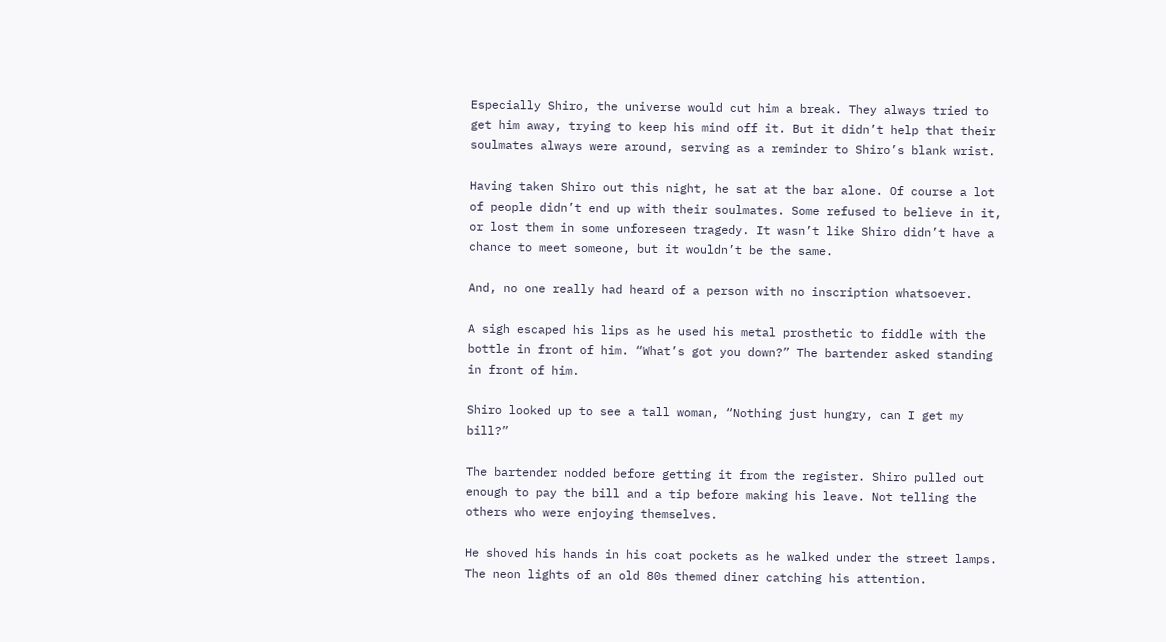Especially Shiro, the universe would cut him a break. They always tried to get him away, trying to keep his mind off it. But it didn’t help that their soulmates always were around, serving as a reminder to Shiro’s blank wrist.

Having taken Shiro out this night, he sat at the bar alone. Of course a lot of people didn’t end up with their soulmates. Some refused to believe in it, or lost them in some unforeseen tragedy. It wasn’t like Shiro didn’t have a chance to meet someone, but it wouldn’t be the same.

And, no one really had heard of a person with no inscription whatsoever.

A sigh escaped his lips as he used his metal prosthetic to fiddle with the bottle in front of him. “What’s got you down?” The bartender asked standing in front of him.

Shiro looked up to see a tall woman, “Nothing just hungry, can I get my bill?”

The bartender nodded before getting it from the register. Shiro pulled out enough to pay the bill and a tip before making his leave. Not telling the others who were enjoying themselves.

He shoved his hands in his coat pockets as he walked under the street lamps. The neon lights of an old 80s themed diner catching his attention.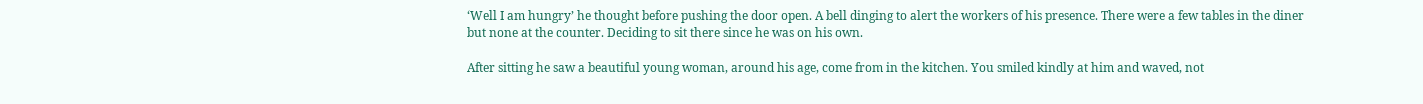‘Well I am hungry’ he thought before pushing the door open. A bell dinging to alert the workers of his presence. There were a few tables in the diner
but none at the counter. Deciding to sit there since he was on his own.

After sitting he saw a beautiful young woman, around his age, come from in the kitchen. You smiled kindly at him and waved, not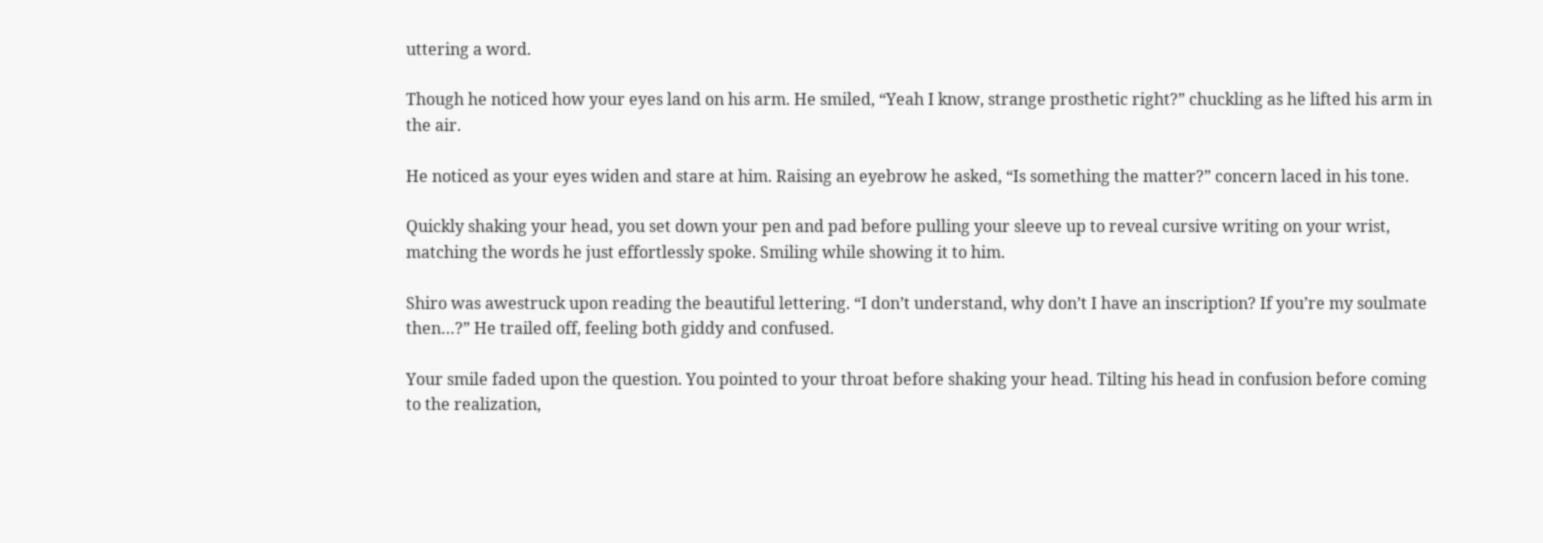uttering a word.

Though he noticed how your eyes land on his arm. He smiled, “Yeah I know, strange prosthetic right?” chuckling as he lifted his arm in the air.

He noticed as your eyes widen and stare at him. Raising an eyebrow he asked, “Is something the matter?” concern laced in his tone.

Quickly shaking your head, you set down your pen and pad before pulling your sleeve up to reveal cursive writing on your wrist, matching the words he just effortlessly spoke. Smiling while showing it to him.

Shiro was awestruck upon reading the beautiful lettering. “I don’t understand, why don’t I have an inscription? If you’re my soulmate then…?” He trailed off, feeling both giddy and confused.

Your smile faded upon the question. You pointed to your throat before shaking your head. Tilting his head in confusion before coming to the realization,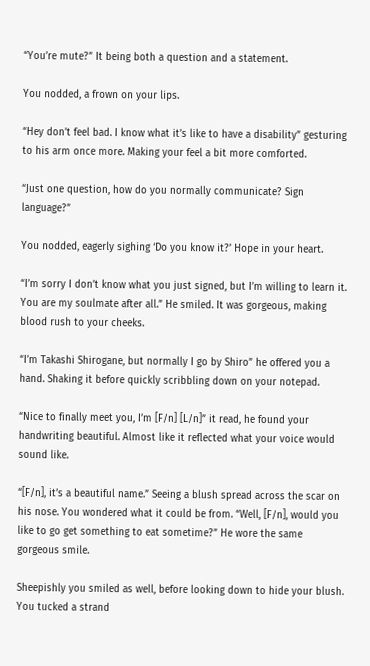“You’re mute?” It being both a question and a statement.

You nodded, a frown on your lips.

“Hey don’t feel bad. I know what it’s like to have a disability” gesturing to his arm once more. Making your feel a bit more comforted.

“Just one question, how do you normally communicate? Sign language?”

You nodded, eagerly sighing ‘Do you know it?’ Hope in your heart.

“I’m sorry I don’t know what you just signed, but I’m willing to learn it. You are my soulmate after all.” He smiled. It was gorgeous, making blood rush to your cheeks.

“I’m Takashi Shirogane, but normally I go by Shiro” he offered you a hand. Shaking it before quickly scribbling down on your notepad.

“Nice to finally meet you, I’m [F/n] [L/n]” it read, he found your handwriting beautiful. Almost like it reflected what your voice would sound like.

“[F/n], it’s a beautiful name.” Seeing a blush spread across the scar on his nose. You wondered what it could be from. “Well, [F/n], would you like to go get something to eat sometime?” He wore the same gorgeous smile.

Sheepishly you smiled as well, before looking down to hide your blush. You tucked a strand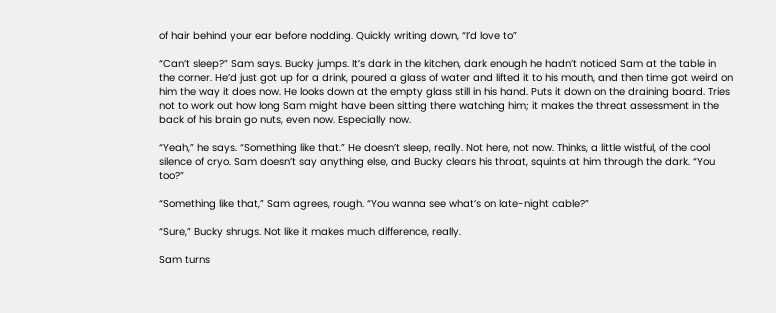of hair behind your ear before nodding. Quickly writing down, “I’d love to”

“Can’t sleep?” Sam says. Bucky jumps. It’s dark in the kitchen, dark enough he hadn’t noticed Sam at the table in the corner. He’d just got up for a drink, poured a glass of water and lifted it to his mouth, and then time got weird on him the way it does now. He looks down at the empty glass still in his hand. Puts it down on the draining board. Tries not to work out how long Sam might have been sitting there watching him; it makes the threat assessment in the back of his brain go nuts, even now. Especially now.

“Yeah,” he says. “Something like that.” He doesn’t sleep, really. Not here, not now. Thinks, a little wistful, of the cool silence of cryo. Sam doesn’t say anything else, and Bucky clears his throat, squints at him through the dark. “You too?”

“Something like that,” Sam agrees, rough. “You wanna see what’s on late-night cable?”

“Sure,” Bucky shrugs. Not like it makes much difference, really.

Sam turns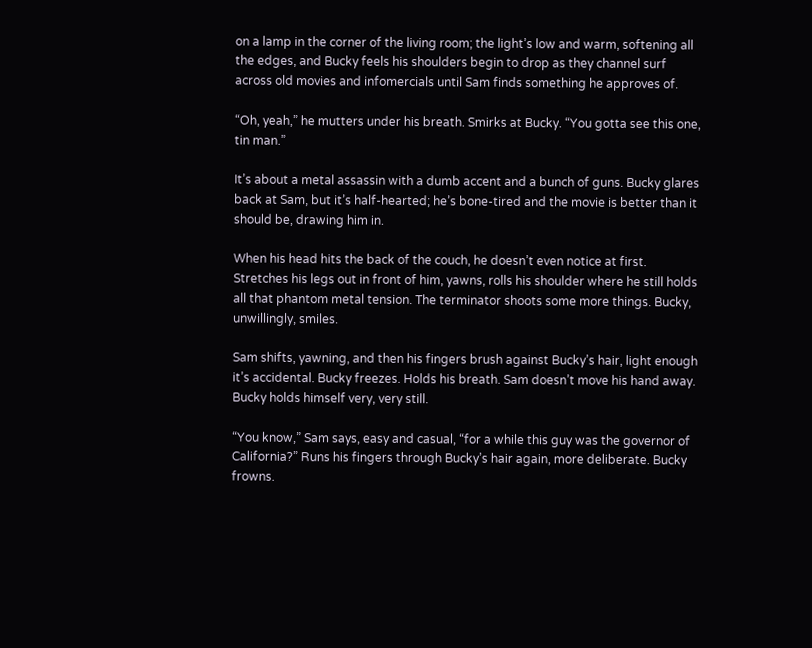on a lamp in the corner of the living room; the light’s low and warm, softening all the edges, and Bucky feels his shoulders begin to drop as they channel surf across old movies and infomercials until Sam finds something he approves of.

“Oh, yeah,” he mutters under his breath. Smirks at Bucky. “You gotta see this one, tin man.”

It’s about a metal assassin with a dumb accent and a bunch of guns. Bucky glares back at Sam, but it’s half-hearted; he’s bone-tired and the movie is better than it should be, drawing him in.

When his head hits the back of the couch, he doesn’t even notice at first. Stretches his legs out in front of him, yawns, rolls his shoulder where he still holds all that phantom metal tension. The terminator shoots some more things. Bucky, unwillingly, smiles.

Sam shifts, yawning, and then his fingers brush against Bucky’s hair, light enough it’s accidental. Bucky freezes. Holds his breath. Sam doesn’t move his hand away. Bucky holds himself very, very still.

“You know,” Sam says, easy and casual, “for a while this guy was the governor of California?” Runs his fingers through Bucky’s hair again, more deliberate. Bucky frowns.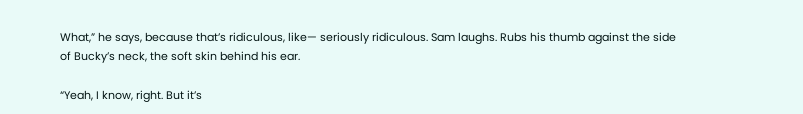What,” he says, because that’s ridiculous, like— seriously ridiculous. Sam laughs. Rubs his thumb against the side of Bucky’s neck, the soft skin behind his ear.

“Yeah, I know, right. But it’s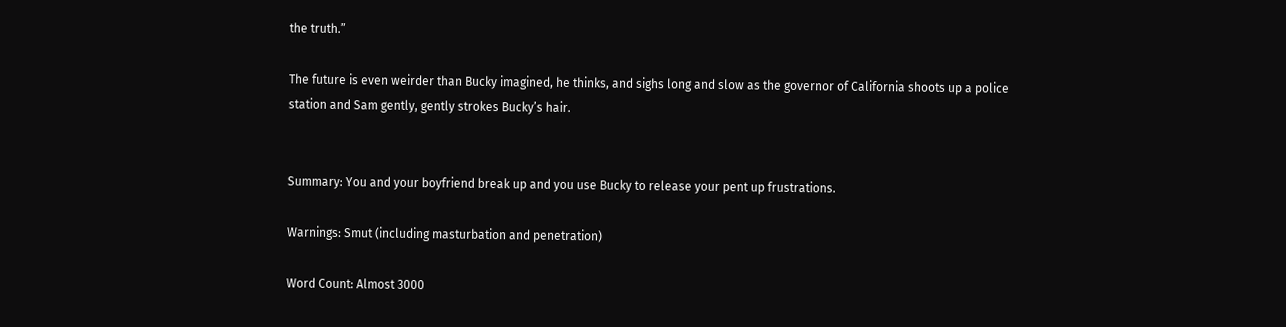the truth.”

The future is even weirder than Bucky imagined, he thinks, and sighs long and slow as the governor of California shoots up a police station and Sam gently, gently strokes Bucky’s hair.


Summary: You and your boyfriend break up and you use Bucky to release your pent up frustrations.

Warnings: Smut (including masturbation and penetration)

Word Count: Almost 3000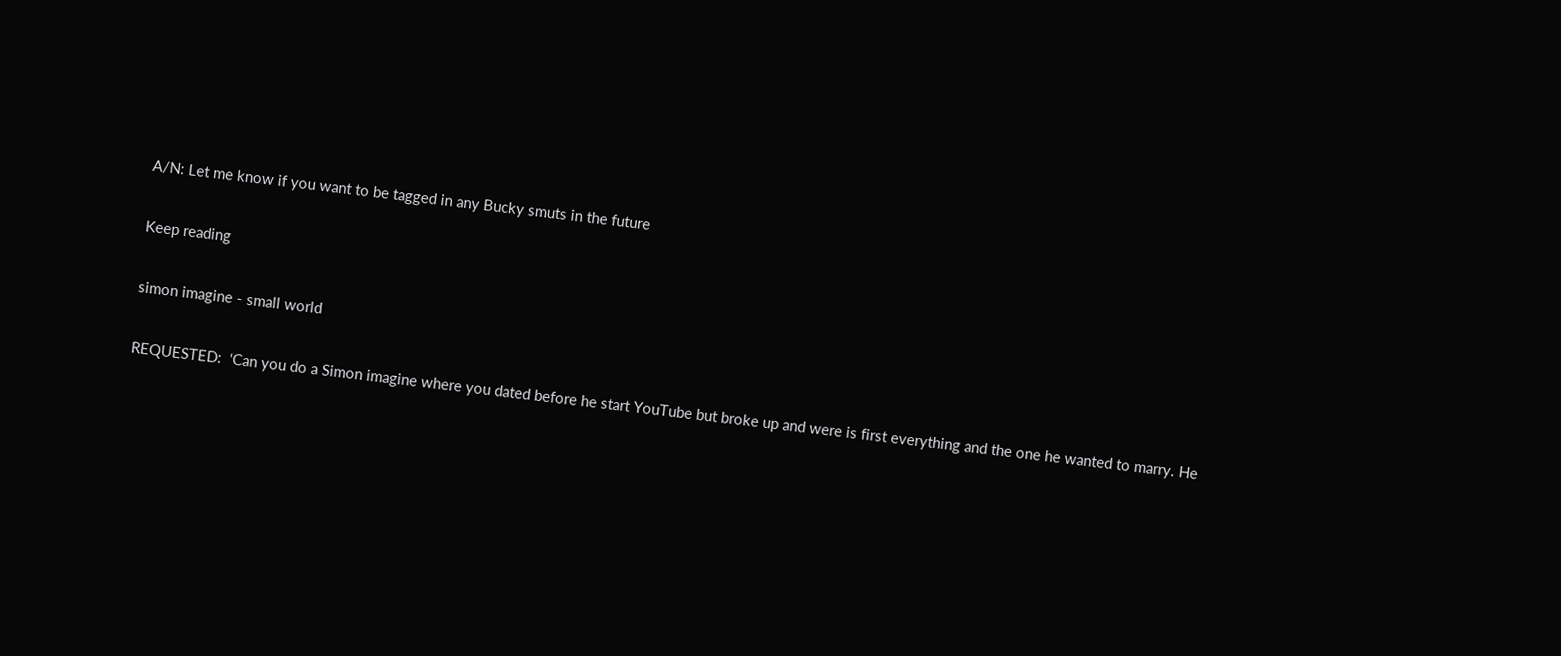A/N: Let me know if you want to be tagged in any Bucky smuts in the future

Keep reading

simon imagine - small world

REQUESTED:  ‘Can you do a Simon imagine where you dated before he start YouTube but broke up and were is first everything and the one he wanted to marry. He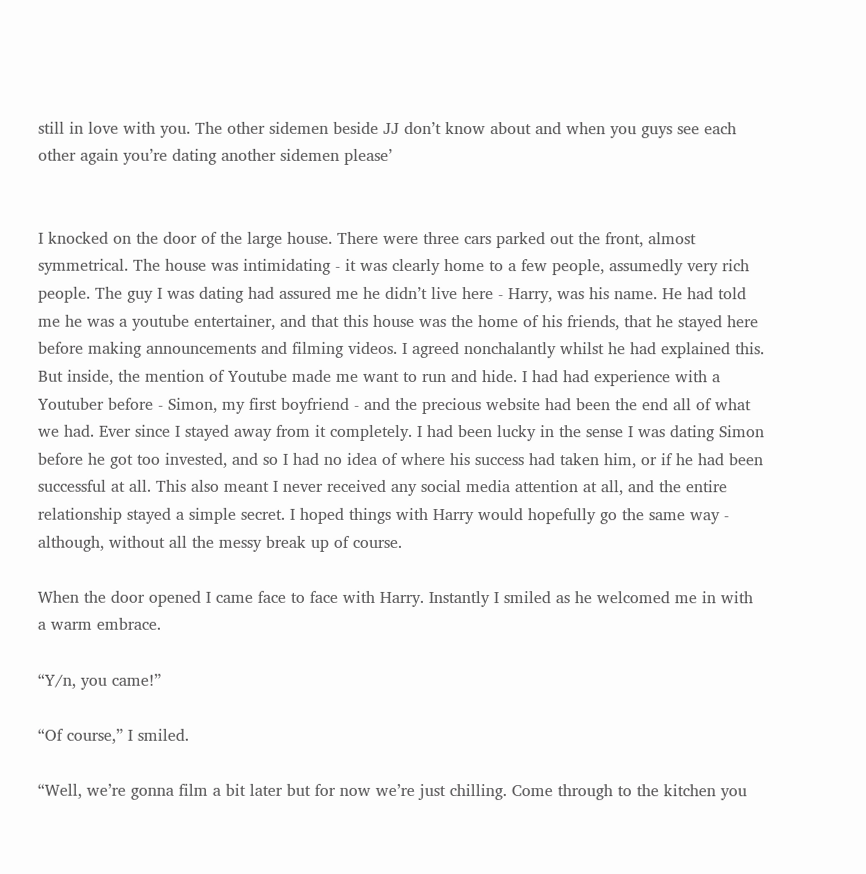still in love with you. The other sidemen beside JJ don’t know about and when you guys see each other again you’re dating another sidemen please’


I knocked on the door of the large house. There were three cars parked out the front, almost symmetrical. The house was intimidating - it was clearly home to a few people, assumedly very rich people. The guy I was dating had assured me he didn’t live here - Harry, was his name. He had told me he was a youtube entertainer, and that this house was the home of his friends, that he stayed here before making announcements and filming videos. I agreed nonchalantly whilst he had explained this. But inside, the mention of Youtube made me want to run and hide. I had had experience with a Youtuber before - Simon, my first boyfriend - and the precious website had been the end all of what we had. Ever since I stayed away from it completely. I had been lucky in the sense I was dating Simon before he got too invested, and so I had no idea of where his success had taken him, or if he had been successful at all. This also meant I never received any social media attention at all, and the entire relationship stayed a simple secret. I hoped things with Harry would hopefully go the same way - although, without all the messy break up of course.

When the door opened I came face to face with Harry. Instantly I smiled as he welcomed me in with a warm embrace.

“Y/n, you came!”

“Of course,” I smiled.

“Well, we’re gonna film a bit later but for now we’re just chilling. Come through to the kitchen you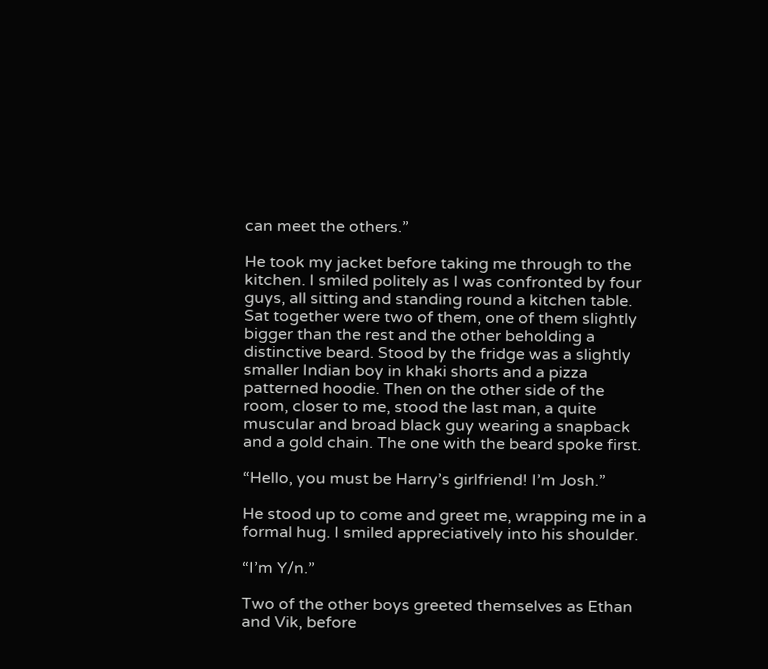can meet the others.”

He took my jacket before taking me through to the kitchen. I smiled politely as I was confronted by four guys, all sitting and standing round a kitchen table. Sat together were two of them, one of them slightly bigger than the rest and the other beholding a distinctive beard. Stood by the fridge was a slightly smaller Indian boy in khaki shorts and a pizza patterned hoodie. Then on the other side of the room, closer to me, stood the last man, a quite muscular and broad black guy wearing a snapback and a gold chain. The one with the beard spoke first.

“Hello, you must be Harry’s girlfriend! I’m Josh.”

He stood up to come and greet me, wrapping me in a formal hug. I smiled appreciatively into his shoulder.

“I’m Y/n.”

Two of the other boys greeted themselves as Ethan and Vik, before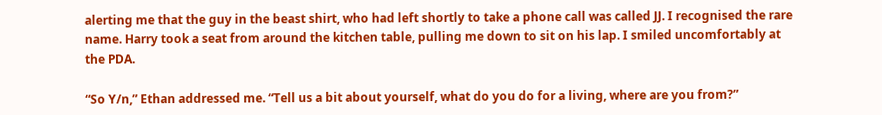alerting me that the guy in the beast shirt, who had left shortly to take a phone call was called JJ. I recognised the rare name. Harry took a seat from around the kitchen table, pulling me down to sit on his lap. I smiled uncomfortably at the PDA.

“So Y/n,” Ethan addressed me. “Tell us a bit about yourself, what do you do for a living, where are you from?”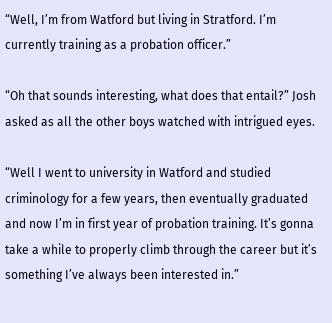“Well, I’m from Watford but living in Stratford. I’m currently training as a probation officer.”

“Oh that sounds interesting, what does that entail?” Josh asked as all the other boys watched with intrigued eyes.

“Well I went to university in Watford and studied criminology for a few years, then eventually graduated and now I’m in first year of probation training. It’s gonna take a while to properly climb through the career but it’s something I’ve always been interested in.”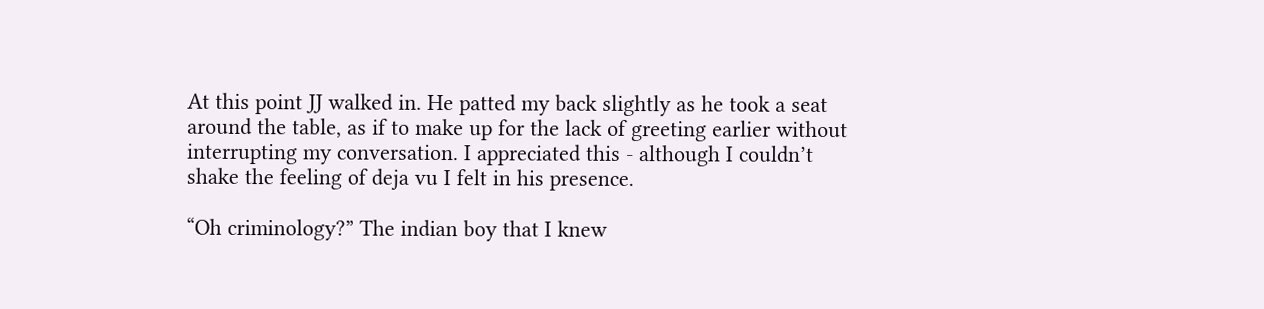At this point JJ walked in. He patted my back slightly as he took a seat around the table, as if to make up for the lack of greeting earlier without interrupting my conversation. I appreciated this - although I couldn’t shake the feeling of deja vu I felt in his presence.

“Oh criminology?” The indian boy that I knew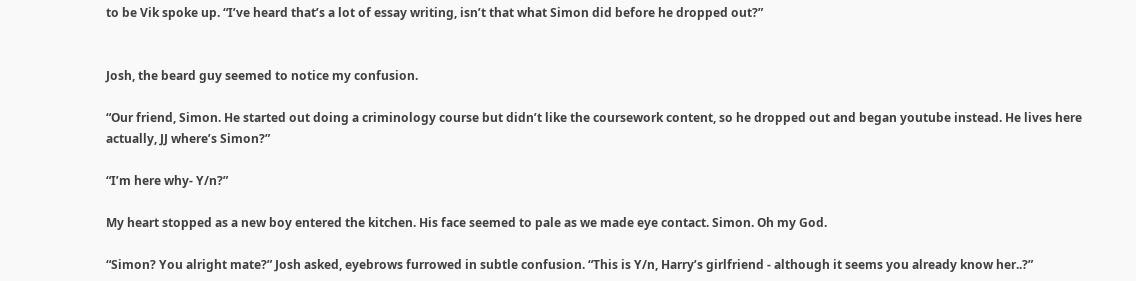to be Vik spoke up. “I’ve heard that’s a lot of essay writing, isn’t that what Simon did before he dropped out?”


Josh, the beard guy seemed to notice my confusion.

“Our friend, Simon. He started out doing a criminology course but didn’t like the coursework content, so he dropped out and began youtube instead. He lives here actually, JJ where’s Simon?”

“I’m here why- Y/n?”

My heart stopped as a new boy entered the kitchen. His face seemed to pale as we made eye contact. Simon. Oh my God.

“Simon? You alright mate?” Josh asked, eyebrows furrowed in subtle confusion. “This is Y/n, Harry’s girlfriend - although it seems you already know her..?”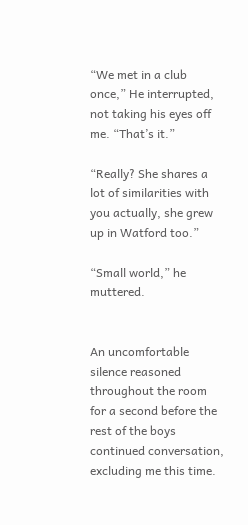“We met in a club once,” He interrupted, not taking his eyes off me. “That’s it.”

“Really? She shares a lot of similarities with you actually, she grew up in Watford too.”

“Small world,” he muttered.


An uncomfortable silence reasoned throughout the room for a second before the rest of the boys continued conversation, excluding me this time.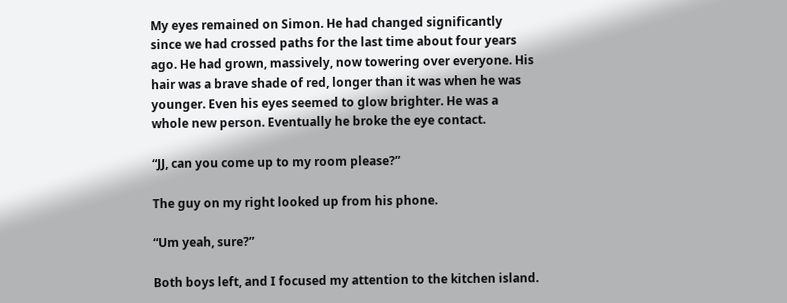My eyes remained on Simon. He had changed significantly since we had crossed paths for the last time about four years ago. He had grown, massively, now towering over everyone. His hair was a brave shade of red, longer than it was when he was younger. Even his eyes seemed to glow brighter. He was a whole new person. Eventually he broke the eye contact.

“JJ, can you come up to my room please?”

The guy on my right looked up from his phone.

“Um yeah, sure?”

Both boys left, and I focused my attention to the kitchen island.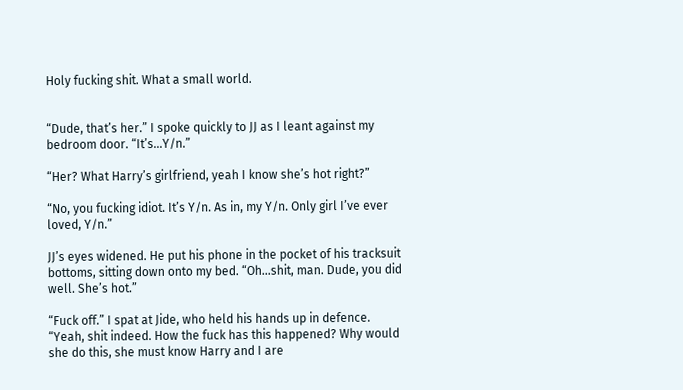Holy fucking shit. What a small world.


“Dude, that’s her.” I spoke quickly to JJ as I leant against my bedroom door. “It’s…Y/n.”

“Her? What Harry’s girlfriend, yeah I know she’s hot right?”

“No, you fucking idiot. It’s Y/n. As in, my Y/n. Only girl I’ve ever loved, Y/n.”

JJ’s eyes widened. He put his phone in the pocket of his tracksuit bottoms, sitting down onto my bed. “Oh…shit, man. Dude, you did well. She’s hot.”

“Fuck off.” I spat at Jide, who held his hands up in defence. “Yeah, shit indeed. How the fuck has this happened? Why would she do this, she must know Harry and I are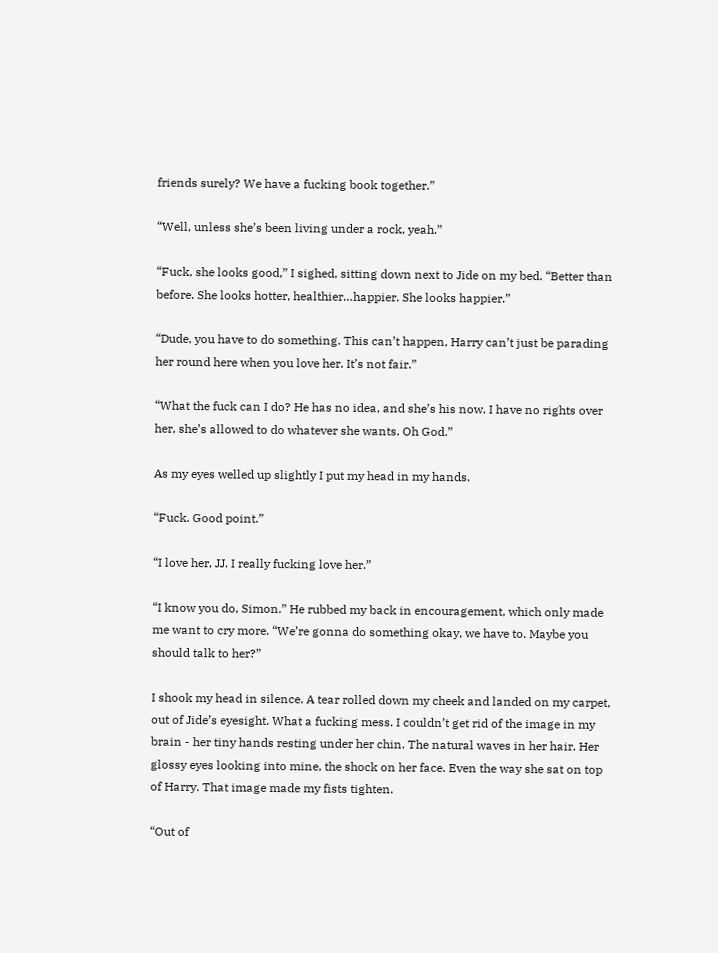friends surely? We have a fucking book together.”

“Well, unless she’s been living under a rock, yeah.”

“Fuck, she looks good,” I sighed, sitting down next to Jide on my bed. “Better than before. She looks hotter, healthier…happier. She looks happier.”

“Dude, you have to do something. This can’t happen, Harry can’t just be parading her round here when you love her. It’s not fair.”

“What the fuck can I do? He has no idea, and she’s his now. I have no rights over her, she’s allowed to do whatever she wants. Oh God.”

As my eyes welled up slightly I put my head in my hands.

“Fuck. Good point.”

“I love her, JJ. I really fucking love her.”

“I know you do, Simon.” He rubbed my back in encouragement, which only made me want to cry more. “We’re gonna do something okay, we have to. Maybe you should talk to her?”

I shook my head in silence. A tear rolled down my cheek and landed on my carpet, out of Jide’s eyesight. What a fucking mess. I couldn’t get rid of the image in my brain - her tiny hands resting under her chin. The natural waves in her hair. Her glossy eyes looking into mine, the shock on her face. Even the way she sat on top of Harry. That image made my fists tighten.

“Out of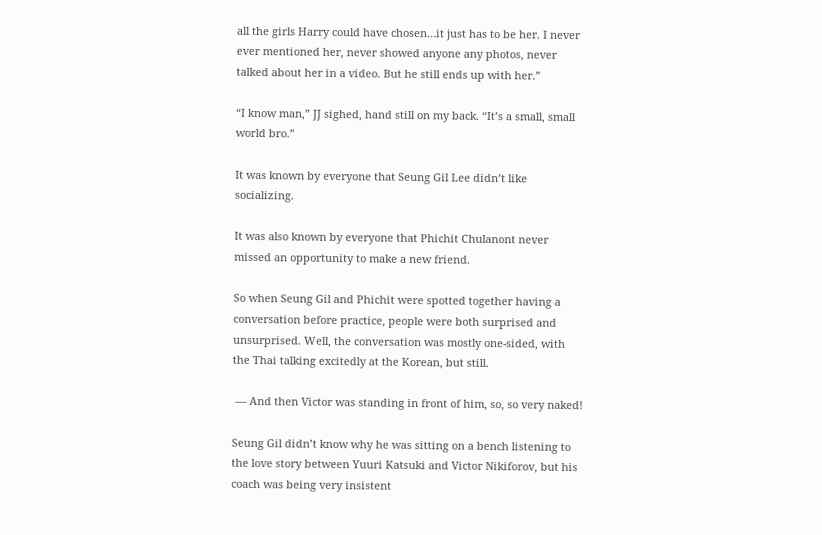all the girls Harry could have chosen…it just has to be her. I never ever mentioned her, never showed anyone any photos, never talked about her in a video. But he still ends up with her.”

“I know man,” JJ sighed, hand still on my back. “It’s a small, small world bro.”

It was known by everyone that Seung Gil Lee didn’t like socializing.

It was also known by everyone that Phichit Chulanont never missed an opportunity to make a new friend.

So when Seung Gil and Phichit were spotted together having a conversation before practice, people were both surprised and unsurprised. Well, the conversation was mostly one-sided, with the Thai talking excitedly at the Korean, but still.

 — And then Victor was standing in front of him, so, so very naked!

Seung Gil didn’t know why he was sitting on a bench listening to the love story between Yuuri Katsuki and Victor Nikiforov, but his coach was being very insistent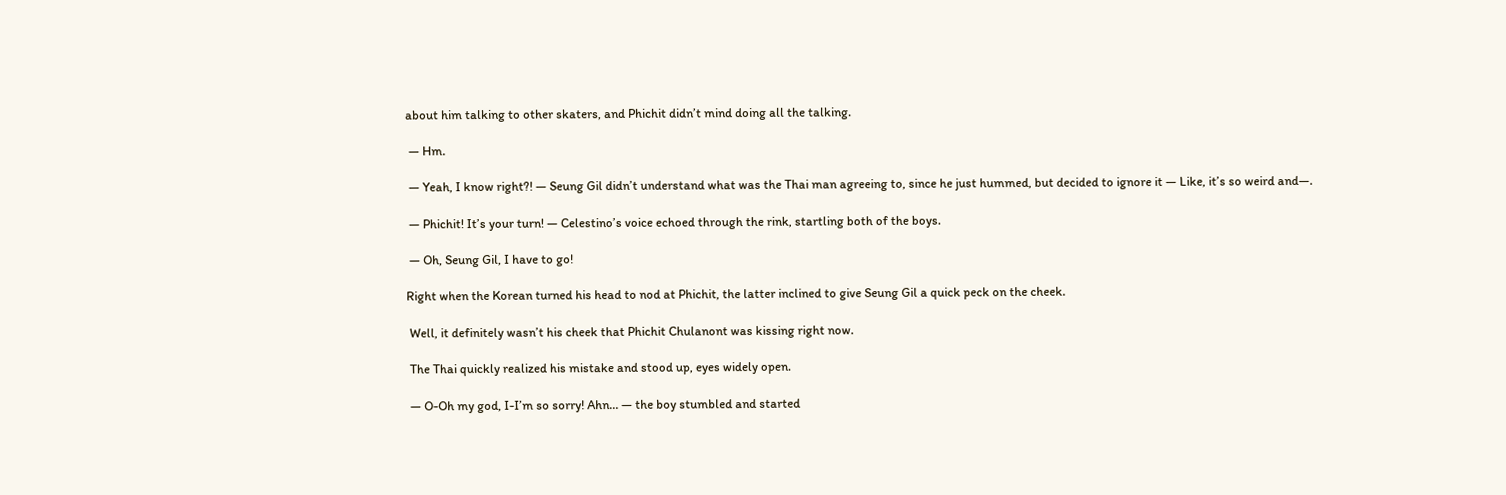about him talking to other skaters, and Phichit didn’t mind doing all the talking.

 — Hm.

 — Yeah, I know right?! — Seung Gil didn’t understand what was the Thai man agreeing to, since he just hummed, but decided to ignore it — Like, it’s so weird and—.

 — Phichit! It’s your turn! — Celestino’s voice echoed through the rink, startling both of the boys.

 — Oh, Seung Gil, I have to go!

Right when the Korean turned his head to nod at Phichit, the latter inclined to give Seung Gil a quick peck on the cheek.

 Well, it definitely wasn’t his cheek that Phichit Chulanont was kissing right now.

 The Thai quickly realized his mistake and stood up, eyes widely open.

 — O-Oh my god, I-I’m so sorry! Ahn… — the boy stumbled and started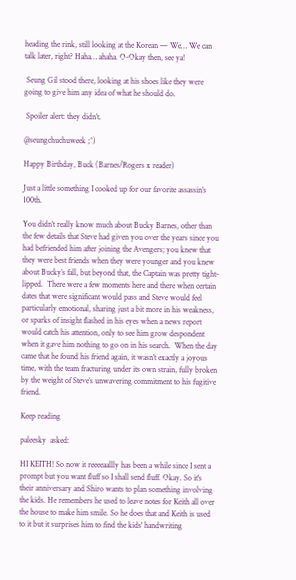heading the rink, still looking at the Korean — We… We can talk later, right? Haha… ahaha. O-Okay then, see ya!

 Seung Gil stood there, looking at his shoes like they were going to give him any idea of what he should do.

 Spoiler alert: they didn’t.

@seungchuchuweek ;^)

Happy Birthday, Buck (Barnes/Rogers x reader)

Just a little something I cooked up for our favorite assassin’s 100th.

You didn’t really know much about Bucky Barnes, other than the few details that Steve had given you over the years since you had befriended him after joining the Avengers; you knew that they were best friends when they were younger and you knew about Bucky’s fall, but beyond that, the Captain was pretty tight-lipped.  There were a few moments here and there when certain dates that were significant would pass and Steve would feel particularly emotional, sharing just a bit more in his weakness, or sparks of insight flashed in his eyes when a news report would catch his attention, only to see him grow despondent when it gave him nothing to go on in his search.  When the day came that he found his friend again, it wasn’t exactly a joyous time, with the team fracturing under its own strain, fully broken by the weight of Steve’s unwavering commitment to his fugitive friend.

Keep reading

paleesky  asked:

HI KEITH! So now it reeeeaallly has been a while since I sent a prompt but you want fluff so I shall send fluff. Okay. So it's their anniversary and Shiro wants to plan something involving the kids. He remembers he used to leave notes for Keith all over the house to make him smile. So he does that and Keith is used to it but it surprises him to find the kids' handwriting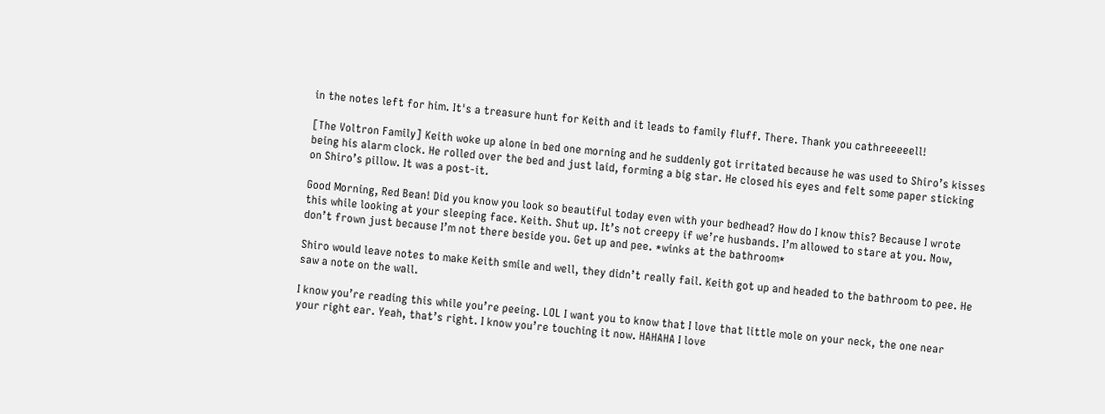in the notes left for him. It's a treasure hunt for Keith and it leads to family fluff. There. Thank you cathreeeeell!

[The Voltron Family] Keith woke up alone in bed one morning and he suddenly got irritated because he was used to Shiro’s kisses being his alarm clock. He rolled over the bed and just laid, forming a big star. He closed his eyes and felt some paper sticking on Shiro’s pillow. It was a post-it.

Good Morning, Red Bean! Did you know you look so beautiful today even with your bedhead? How do I know this? Because I wrote this while looking at your sleeping face. Keith. Shut up. It’s not creepy if we’re husbands. I’m allowed to stare at you. Now, don’t frown just because I’m not there beside you. Get up and pee. *winks at the bathroom*

Shiro would leave notes to make Keith smile and well, they didn’t really fail. Keith got up and headed to the bathroom to pee. He saw a note on the wall.

I know you’re reading this while you’re peeing. LOL I want you to know that I love that little mole on your neck, the one near your right ear. Yeah, that’s right. I know you’re touching it now. HAHAHA I love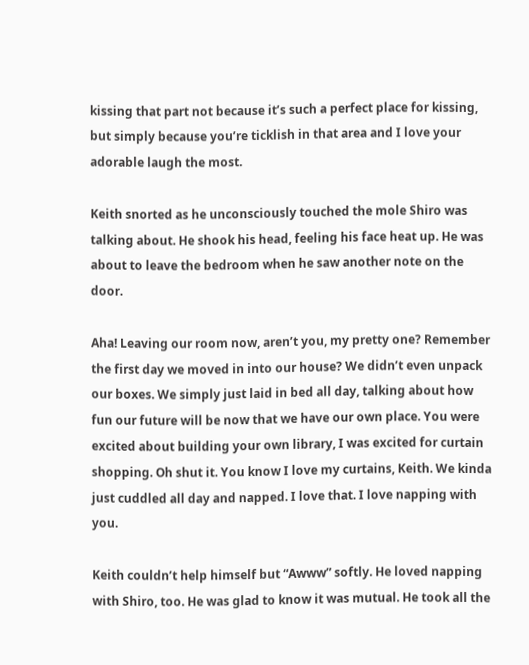kissing that part not because it’s such a perfect place for kissing, but simply because you’re ticklish in that area and I love your adorable laugh the most.

Keith snorted as he unconsciously touched the mole Shiro was talking about. He shook his head, feeling his face heat up. He was about to leave the bedroom when he saw another note on the door.

Aha! Leaving our room now, aren’t you, my pretty one? Remember the first day we moved in into our house? We didn’t even unpack our boxes. We simply just laid in bed all day, talking about how fun our future will be now that we have our own place. You were excited about building your own library, I was excited for curtain shopping. Oh shut it. You know I love my curtains, Keith. We kinda just cuddled all day and napped. I love that. I love napping with you.

Keith couldn’t help himself but “Awww” softly. He loved napping with Shiro, too. He was glad to know it was mutual. He took all the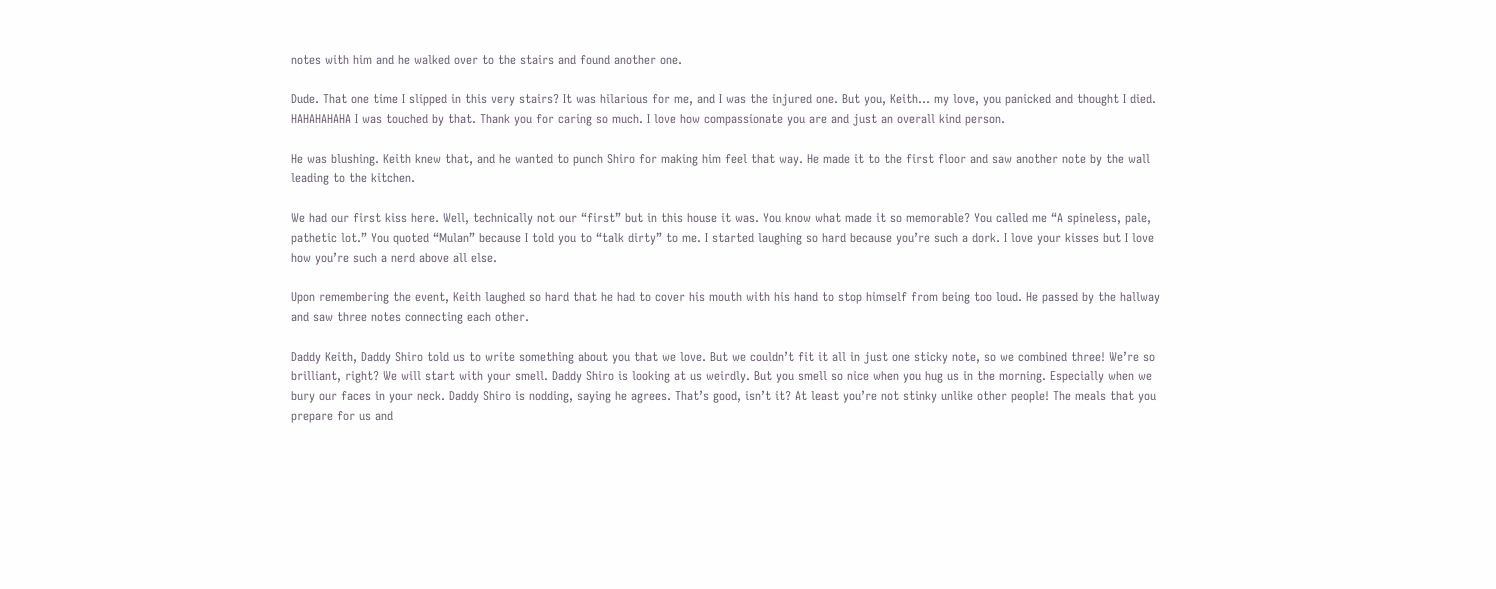notes with him and he walked over to the stairs and found another one.

Dude. That one time I slipped in this very stairs? It was hilarious for me, and I was the injured one. But you, Keith… my love, you panicked and thought I died. HAHAHAHAHA I was touched by that. Thank you for caring so much. I love how compassionate you are and just an overall kind person.

He was blushing. Keith knew that, and he wanted to punch Shiro for making him feel that way. He made it to the first floor and saw another note by the wall leading to the kitchen.

We had our first kiss here. Well, technically not our “first” but in this house it was. You know what made it so memorable? You called me “A spineless, pale, pathetic lot.” You quoted “Mulan” because I told you to “talk dirty” to me. I started laughing so hard because you’re such a dork. I love your kisses but I love how you’re such a nerd above all else.

Upon remembering the event, Keith laughed so hard that he had to cover his mouth with his hand to stop himself from being too loud. He passed by the hallway and saw three notes connecting each other.

Daddy Keith, Daddy Shiro told us to write something about you that we love. But we couldn’t fit it all in just one sticky note, so we combined three! We’re so brilliant, right? We will start with your smell. Daddy Shiro is looking at us weirdly. But you smell so nice when you hug us in the morning. Especially when we bury our faces in your neck. Daddy Shiro is nodding, saying he agrees. That’s good, isn’t it? At least you’re not stinky unlike other people! The meals that you prepare for us and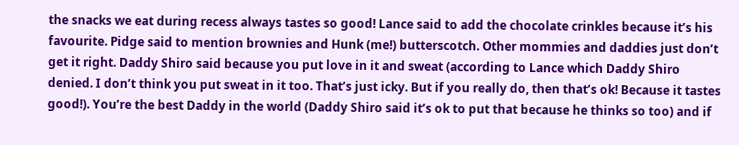the snacks we eat during recess always tastes so good! Lance said to add the chocolate crinkles because it’s his favourite. Pidge said to mention brownies and Hunk (me!) butterscotch. Other mommies and daddies just don’t get it right. Daddy Shiro said because you put love in it and sweat (according to Lance which Daddy Shiro denied. I don’t think you put sweat in it too. That’s just icky. But if you really do, then that’s ok! Because it tastes good!). You’re the best Daddy in the world (Daddy Shiro said it’s ok to put that because he thinks so too) and if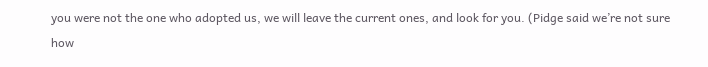you were not the one who adopted us, we will leave the current ones, and look for you. (Pidge said we’re not sure how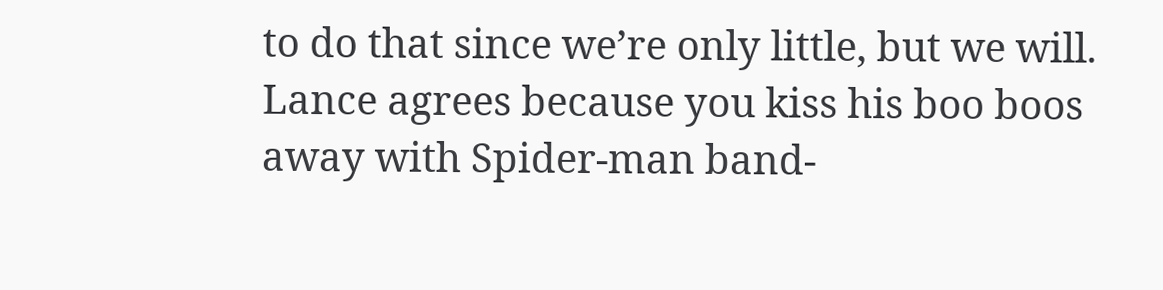to do that since we’re only little, but we will. Lance agrees because you kiss his boo boos away with Spider-man band-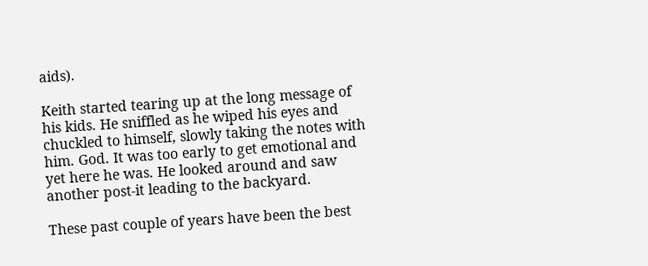aids).

Keith started tearing up at the long message of his kids. He sniffled as he wiped his eyes and chuckled to himself, slowly taking the notes with him. God. It was too early to get emotional and yet here he was. He looked around and saw another post-it leading to the backyard.

These past couple of years have been the best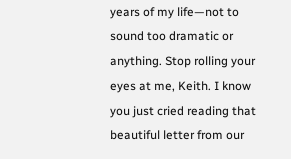years of my life—not to sound too dramatic or anything. Stop rolling your eyes at me, Keith. I know you just cried reading that beautiful letter from our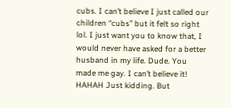cubs. I can’t believe I just called our children “cubs” but it felt so right lol. I just want you to know that, I would never have asked for a better husband in my life. Dude. You made me gay. I can’t believe it! HAHAH Just kidding. But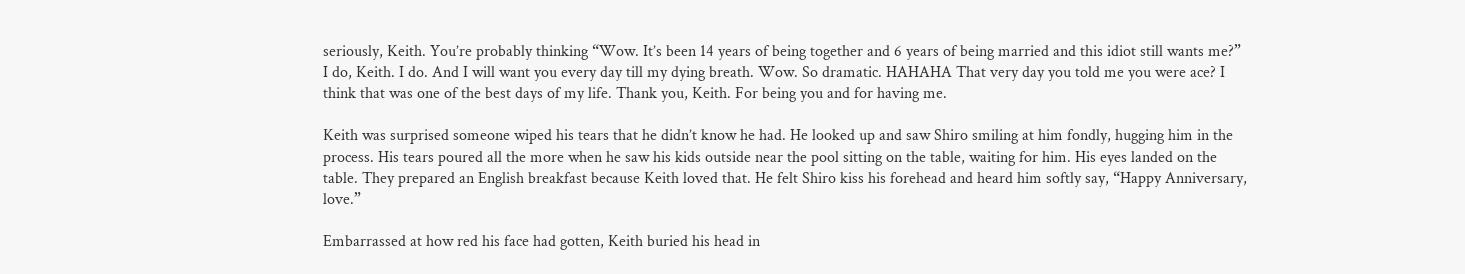seriously, Keith. You’re probably thinking “Wow. It’s been 14 years of being together and 6 years of being married and this idiot still wants me?” I do, Keith. I do. And I will want you every day till my dying breath. Wow. So dramatic. HAHAHA That very day you told me you were ace? I think that was one of the best days of my life. Thank you, Keith. For being you and for having me.

Keith was surprised someone wiped his tears that he didn’t know he had. He looked up and saw Shiro smiling at him fondly, hugging him in the process. His tears poured all the more when he saw his kids outside near the pool sitting on the table, waiting for him. His eyes landed on the table. They prepared an English breakfast because Keith loved that. He felt Shiro kiss his forehead and heard him softly say, “Happy Anniversary, love.”

Embarrassed at how red his face had gotten, Keith buried his head in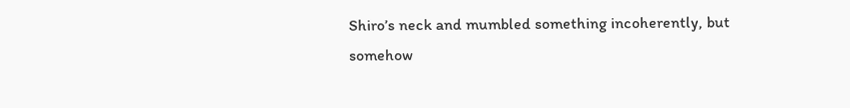Shiro’s neck and mumbled something incoherently, but somehow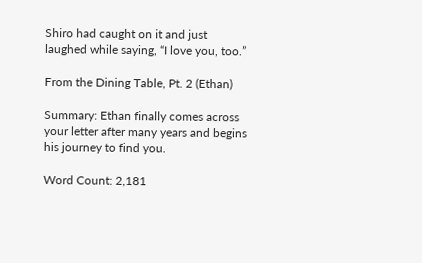Shiro had caught on it and just laughed while saying, “I love you, too.”

From the Dining Table, Pt. 2 (Ethan)

Summary: Ethan finally comes across your letter after many years and begins his journey to find you.

Word Count: 2,181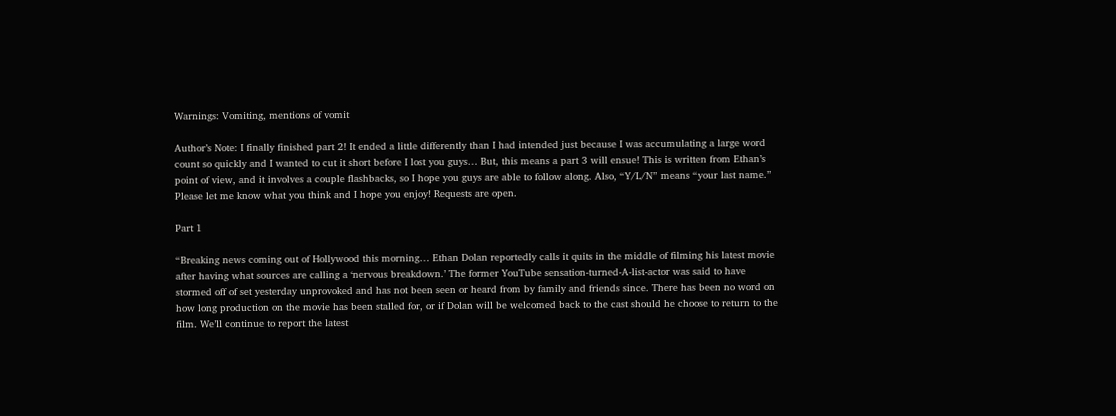Warnings: Vomiting, mentions of vomit

Author’s Note: I finally finished part 2! It ended a little differently than I had intended just because I was accumulating a large word count so quickly and I wanted to cut it short before I lost you guys… But, this means a part 3 will ensue! This is written from Ethan’s point of view, and it involves a couple flashbacks, so I hope you guys are able to follow along. Also, “Y/L/N” means “your last name.” Please let me know what you think and I hope you enjoy! Requests are open.

Part 1

“Breaking news coming out of Hollywood this morning… Ethan Dolan reportedly calls it quits in the middle of filming his latest movie after having what sources are calling a ‘nervous breakdown.’ The former YouTube sensation-turned-A-list-actor was said to have stormed off of set yesterday unprovoked and has not been seen or heard from by family and friends since. There has been no word on how long production on the movie has been stalled for, or if Dolan will be welcomed back to the cast should he choose to return to the film. We’ll continue to report the latest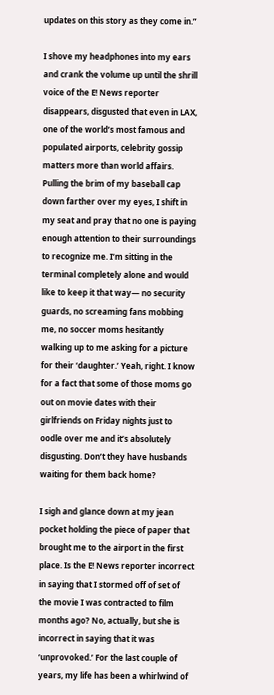updates on this story as they come in.”

I shove my headphones into my ears and crank the volume up until the shrill voice of the E! News reporter disappears, disgusted that even in LAX, one of the world’s most famous and populated airports, celebrity gossip matters more than world affairs. Pulling the brim of my baseball cap down farther over my eyes, I shift in my seat and pray that no one is paying enough attention to their surroundings to recognize me. I’m sitting in the terminal completely alone and would like to keep it that way— no security guards, no screaming fans mobbing me, no soccer moms hesitantly walking up to me asking for a picture for their ‘daughter.’ Yeah, right. I know for a fact that some of those moms go out on movie dates with their girlfriends on Friday nights just to oodle over me and it’s absolutely disgusting. Don’t they have husbands waiting for them back home?

I sigh and glance down at my jean pocket holding the piece of paper that brought me to the airport in the first place. Is the E! News reporter incorrect in saying that I stormed off of set of the movie I was contracted to film months ago? No, actually, but she is incorrect in saying that it was ‘unprovoked.’ For the last couple of years, my life has been a whirlwind of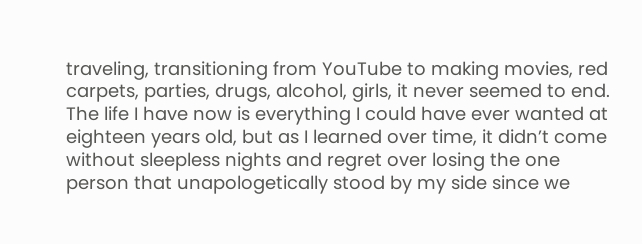traveling, transitioning from YouTube to making movies, red carpets, parties, drugs, alcohol, girls, it never seemed to end. The life I have now is everything I could have ever wanted at eighteen years old, but as I learned over time, it didn’t come without sleepless nights and regret over losing the one person that unapologetically stood by my side since we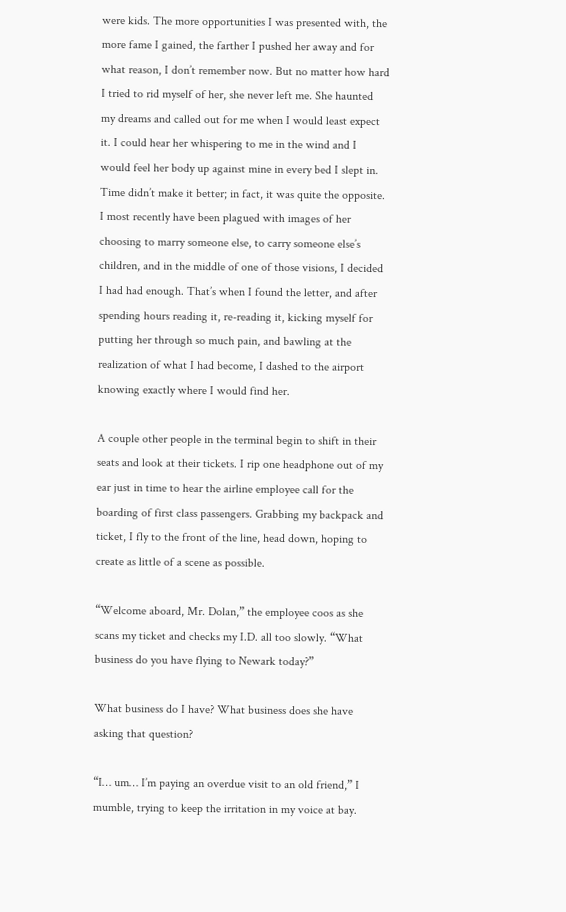were kids. The more opportunities I was presented with, the more fame I gained, the farther I pushed her away and for what reason, I don’t remember now. But no matter how hard I tried to rid myself of her, she never left me. She haunted my dreams and called out for me when I would least expect it. I could hear her whispering to me in the wind and I would feel her body up against mine in every bed I slept in. Time didn’t make it better; in fact, it was quite the opposite. I most recently have been plagued with images of her choosing to marry someone else, to carry someone else’s children, and in the middle of one of those visions, I decided I had had enough. That’s when I found the letter, and after spending hours reading it, re-reading it, kicking myself for putting her through so much pain, and bawling at the realization of what I had become, I dashed to the airport knowing exactly where I would find her.

A couple other people in the terminal begin to shift in their seats and look at their tickets. I rip one headphone out of my ear just in time to hear the airline employee call for the boarding of first class passengers. Grabbing my backpack and ticket, I fly to the front of the line, head down, hoping to create as little of a scene as possible.

“Welcome aboard, Mr. Dolan,” the employee coos as she scans my ticket and checks my I.D. all too slowly. “What business do you have flying to Newark today?”

What business do I have? What business does she have asking that question?

“I… um… I’m paying an overdue visit to an old friend,” I mumble, trying to keep the irritation in my voice at bay.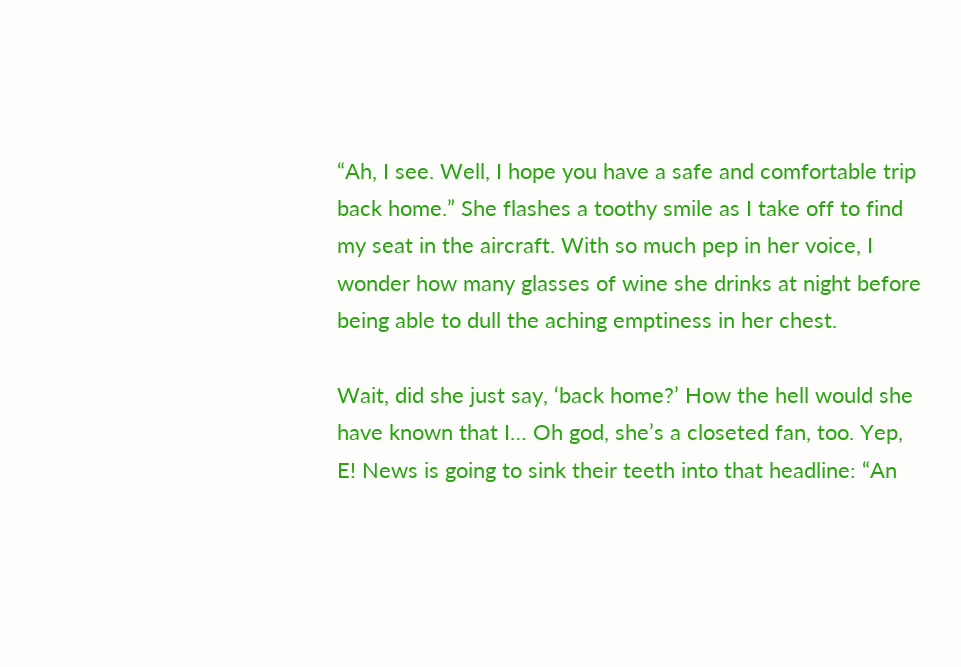“Ah, I see. Well, I hope you have a safe and comfortable trip back home.” She flashes a toothy smile as I take off to find my seat in the aircraft. With so much pep in her voice, I wonder how many glasses of wine she drinks at night before being able to dull the aching emptiness in her chest.

Wait, did she just say, ‘back home?’ How the hell would she have known that I… Oh god, she’s a closeted fan, too. Yep, E! News is going to sink their teeth into that headline: “An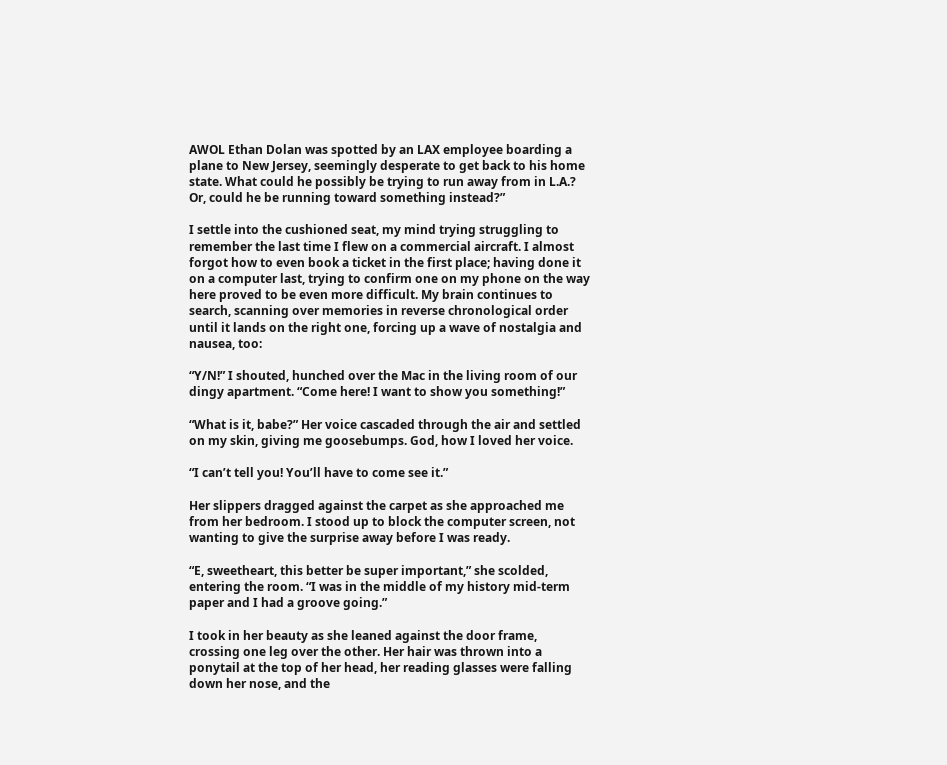AWOL Ethan Dolan was spotted by an LAX employee boarding a plane to New Jersey, seemingly desperate to get back to his home state. What could he possibly be trying to run away from in L.A.? Or, could he be running toward something instead?”

I settle into the cushioned seat, my mind trying struggling to remember the last time I flew on a commercial aircraft. I almost forgot how to even book a ticket in the first place; having done it on a computer last, trying to confirm one on my phone on the way here proved to be even more difficult. My brain continues to search, scanning over memories in reverse chronological order until it lands on the right one, forcing up a wave of nostalgia and nausea, too:

“Y/N!” I shouted, hunched over the Mac in the living room of our dingy apartment. “Come here! I want to show you something!”

“What is it, babe?” Her voice cascaded through the air and settled on my skin, giving me goosebumps. God, how I loved her voice.

“I can’t tell you! You’ll have to come see it.”

Her slippers dragged against the carpet as she approached me from her bedroom. I stood up to block the computer screen, not wanting to give the surprise away before I was ready.

“E, sweetheart, this better be super important,” she scolded, entering the room. “I was in the middle of my history mid-term paper and I had a groove going.”

I took in her beauty as she leaned against the door frame, crossing one leg over the other. Her hair was thrown into a ponytail at the top of her head, her reading glasses were falling down her nose, and the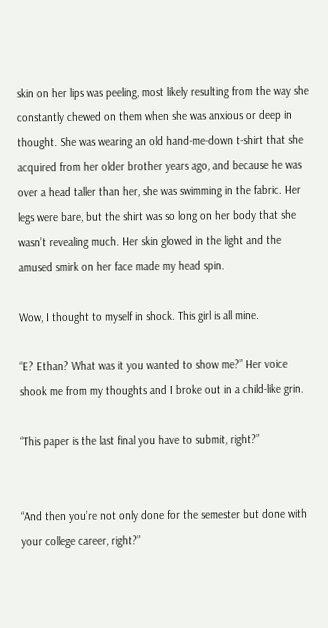skin on her lips was peeling, most likely resulting from the way she constantly chewed on them when she was anxious or deep in thought. She was wearing an old hand-me-down t-shirt that she acquired from her older brother years ago, and because he was over a head taller than her, she was swimming in the fabric. Her legs were bare, but the shirt was so long on her body that she wasn’t revealing much. Her skin glowed in the light and the amused smirk on her face made my head spin.

Wow, I thought to myself in shock. This girl is all mine.

“E? Ethan? What was it you wanted to show me?” Her voice shook me from my thoughts and I broke out in a child-like grin.

“This paper is the last final you have to submit, right?”


“And then you’re not only done for the semester but done with your college career, right?”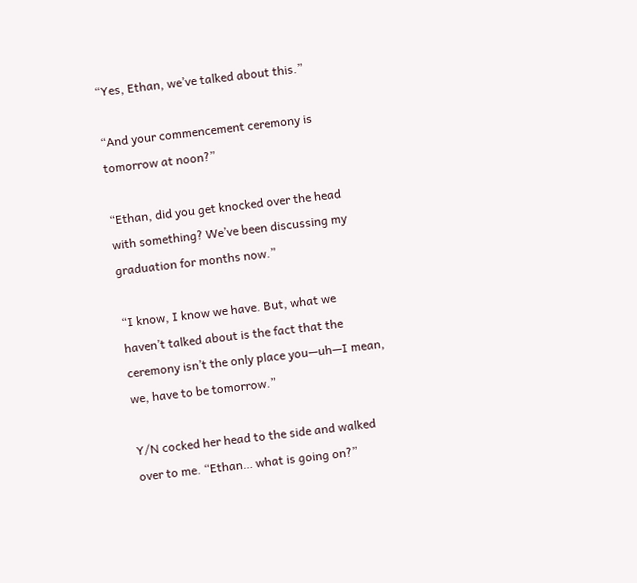“Yes, Ethan, we’ve talked about this.”

“And your commencement ceremony is tomorrow at noon?”

“Ethan, did you get knocked over the head with something? We’ve been discussing my graduation for months now.”

“I know, I know we have. But, what we haven’t talked about is the fact that the ceremony isn’t the only place you—uh—I mean, we, have to be tomorrow.”

Y/N cocked her head to the side and walked over to me. “Ethan… what is going on?”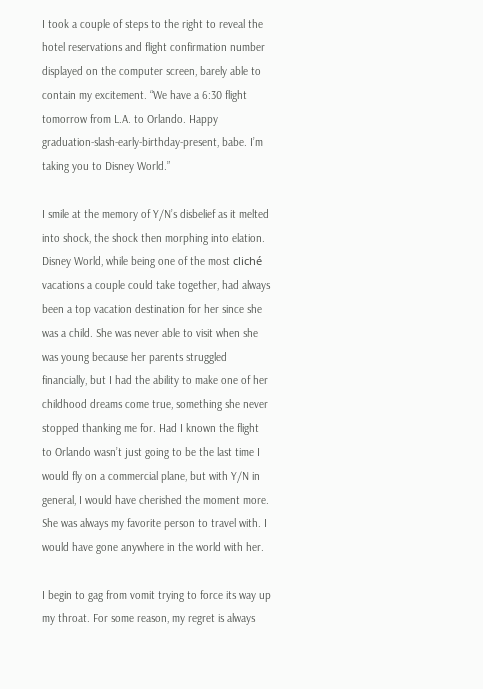I took a couple of steps to the right to reveal the hotel reservations and flight confirmation number displayed on the computer screen, barely able to contain my excitement. “We have a 6:30 flight tomorrow from L.A. to Orlando. Happy graduation-slash-early-birthday-present, babe. I’m taking you to Disney World.”

I smile at the memory of Y/N’s disbelief as it melted into shock, the shock then morphing into elation. Disney World, while being one of the most cliché vacations a couple could take together, had always been a top vacation destination for her since she was a child. She was never able to visit when she was young because her parents struggled financially, but I had the ability to make one of her childhood dreams come true, something she never stopped thanking me for. Had I known the flight to Orlando wasn’t just going to be the last time I would fly on a commercial plane, but with Y/N in general, I would have cherished the moment more. She was always my favorite person to travel with. I would have gone anywhere in the world with her.

I begin to gag from vomit trying to force its way up my throat. For some reason, my regret is always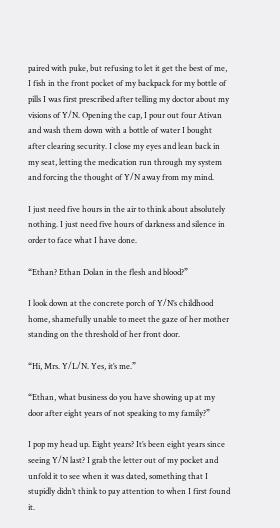paired with puke, but refusing to let it get the best of me, I fish in the front pocket of my backpack for my bottle of pills I was first prescribed after telling my doctor about my visions of Y/N. Opening the cap, I pour out four Ativan and wash them down with a bottle of water I bought after clearing security. I close my eyes and lean back in my seat, letting the medication run through my system and forcing the thought of Y/N away from my mind.

I just need five hours in the air to think about absolutely nothing. I just need five hours of darkness and silence in order to face what I have done.

“Ethan? Ethan Dolan in the flesh and blood?”

I look down at the concrete porch of Y/N’s childhood home, shamefully unable to meet the gaze of her mother standing on the threshold of her front door.

“Hi, Mrs. Y/L/N. Yes, it’s me.”

“Ethan, what business do you have showing up at my door after eight years of not speaking to my family?”

I pop my head up. Eight years? It’s been eight years since seeing Y/N last? I grab the letter out of my pocket and unfold it to see when it was dated, something that I stupidly didn’t think to pay attention to when I first found it.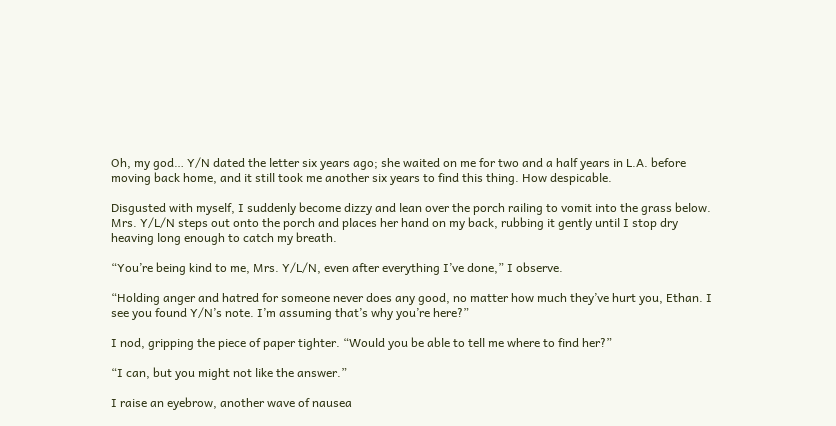Oh, my god… Y/N dated the letter six years ago; she waited on me for two and a half years in L.A. before moving back home, and it still took me another six years to find this thing. How despicable.

Disgusted with myself, I suddenly become dizzy and lean over the porch railing to vomit into the grass below. Mrs. Y/L/N steps out onto the porch and places her hand on my back, rubbing it gently until I stop dry heaving long enough to catch my breath.

“You’re being kind to me, Mrs. Y/L/N, even after everything I’ve done,” I observe.

“Holding anger and hatred for someone never does any good, no matter how much they’ve hurt you, Ethan. I see you found Y/N’s note. I’m assuming that’s why you’re here?”

I nod, gripping the piece of paper tighter. “Would you be able to tell me where to find her?”

“I can, but you might not like the answer.”

I raise an eyebrow, another wave of nausea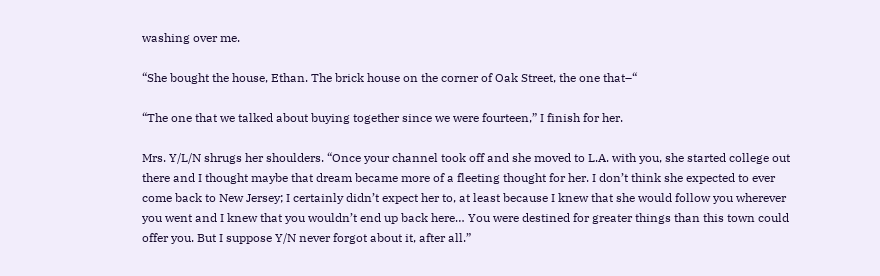washing over me.

“She bought the house, Ethan. The brick house on the corner of Oak Street, the one that–“

“The one that we talked about buying together since we were fourteen,” I finish for her.

Mrs. Y/L/N shrugs her shoulders. “Once your channel took off and she moved to L.A. with you, she started college out there and I thought maybe that dream became more of a fleeting thought for her. I don’t think she expected to ever come back to New Jersey; I certainly didn’t expect her to, at least because I knew that she would follow you wherever you went and I knew that you wouldn’t end up back here… You were destined for greater things than this town could offer you. But I suppose Y/N never forgot about it, after all.”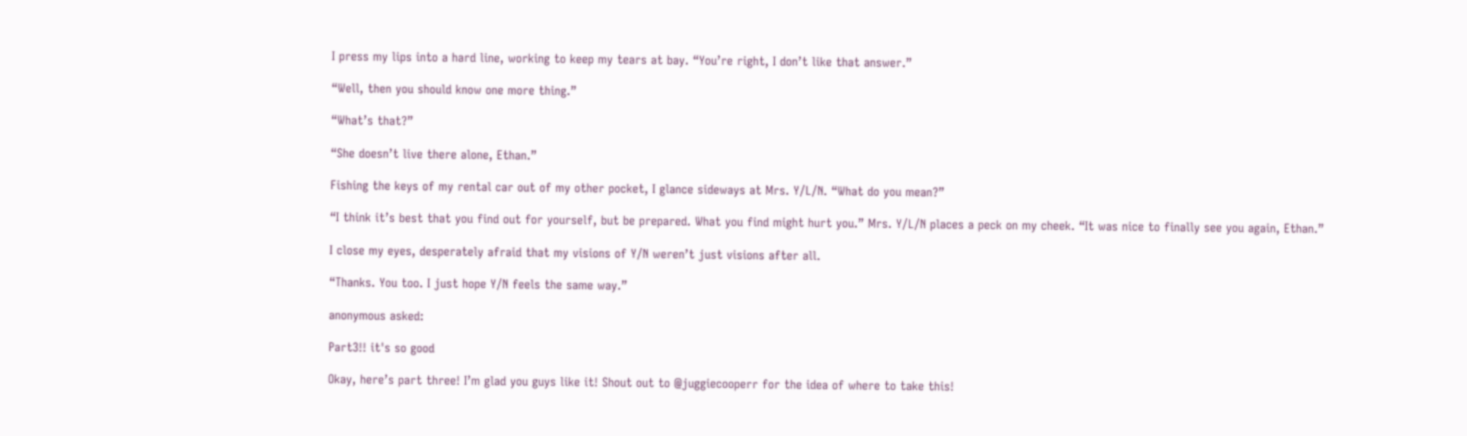I press my lips into a hard line, working to keep my tears at bay. “You’re right, I don’t like that answer.”

“Well, then you should know one more thing.”

“What’s that?”

“She doesn’t live there alone, Ethan.”

Fishing the keys of my rental car out of my other pocket, I glance sideways at Mrs. Y/L/N. “What do you mean?”

“I think it’s best that you find out for yourself, but be prepared. What you find might hurt you.” Mrs. Y/L/N places a peck on my cheek. “It was nice to finally see you again, Ethan.”

I close my eyes, desperately afraid that my visions of Y/N weren’t just visions after all.

“Thanks. You too. I just hope Y/N feels the same way.”

anonymous asked:

Part3!! it's so good

Okay, here’s part three! I’m glad you guys like it! Shout out to @juggiecooperr for the idea of where to take this!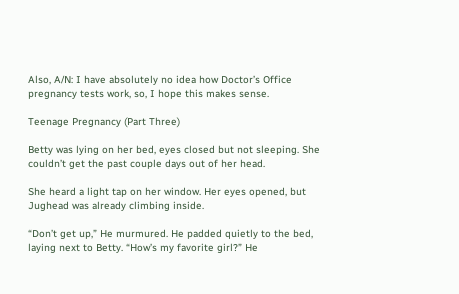Also, A/N: I have absolutely no idea how Doctor’s Office pregnancy tests work, so, I hope this makes sense.

Teenage Pregnancy (Part Three)

Betty was lying on her bed, eyes closed but not sleeping. She couldn’t get the past couple days out of her head.

She heard a light tap on her window. Her eyes opened, but Jughead was already climbing inside.

“Don’t get up,” He murmured. He padded quietly to the bed, laying next to Betty. “How’s my favorite girl?” He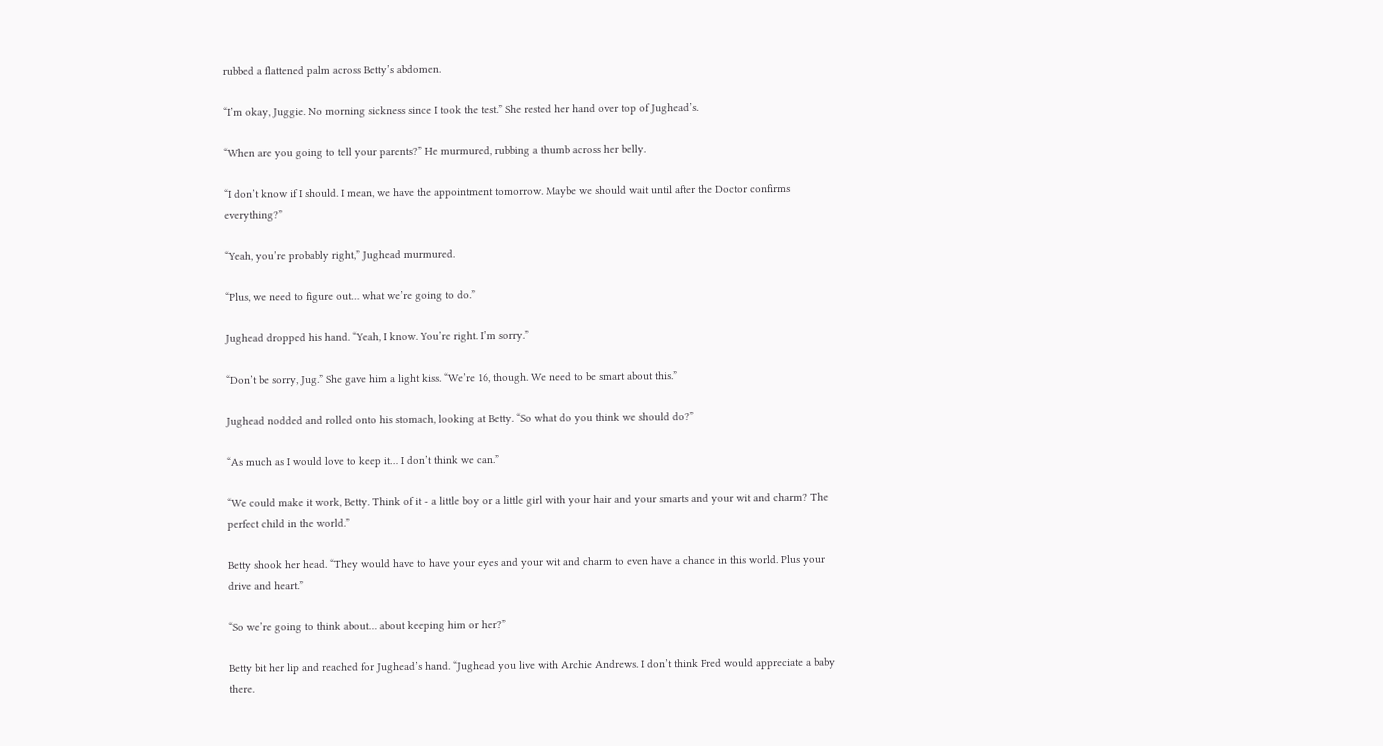rubbed a flattened palm across Betty’s abdomen.

“I’m okay, Juggie. No morning sickness since I took the test.” She rested her hand over top of Jughead’s.

“When are you going to tell your parents?” He murmured, rubbing a thumb across her belly.

“I don’t know if I should. I mean, we have the appointment tomorrow. Maybe we should wait until after the Doctor confirms everything?”

“Yeah, you’re probably right,” Jughead murmured.

“Plus, we need to figure out… what we’re going to do.”

Jughead dropped his hand. “Yeah, I know. You’re right. I’m sorry.”

“Don’t be sorry, Jug.” She gave him a light kiss. “We’re 16, though. We need to be smart about this.”

Jughead nodded and rolled onto his stomach, looking at Betty. “So what do you think we should do?”

“As much as I would love to keep it… I don’t think we can.”

“We could make it work, Betty. Think of it - a little boy or a little girl with your hair and your smarts and your wit and charm? The perfect child in the world.”

Betty shook her head. “They would have to have your eyes and your wit and charm to even have a chance in this world. Plus your drive and heart.”

“So we’re going to think about… about keeping him or her?”

Betty bit her lip and reached for Jughead’s hand. “Jughead you live with Archie Andrews. I don’t think Fred would appreciate a baby there.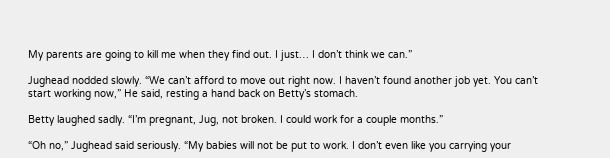My parents are going to kill me when they find out. I just… I don’t think we can.”

Jughead nodded slowly. “We can’t afford to move out right now. I haven’t found another job yet. You can’t start working now,” He said, resting a hand back on Betty’s stomach.

Betty laughed sadly. “I’m pregnant, Jug, not broken. I could work for a couple months.”

“Oh no,” Jughead said seriously. “My babies will not be put to work. I don’t even like you carrying your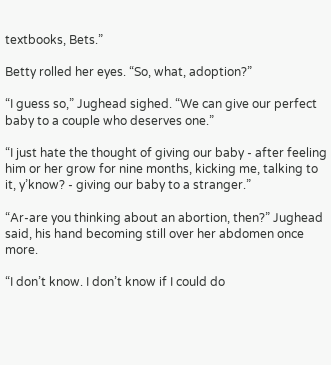textbooks, Bets.”

Betty rolled her eyes. “So, what, adoption?”

“I guess so,” Jughead sighed. “We can give our perfect baby to a couple who deserves one.”

“I just hate the thought of giving our baby - after feeling him or her grow for nine months, kicking me, talking to it, y’know? - giving our baby to a stranger.”

“Ar-are you thinking about an abortion, then?” Jughead said, his hand becoming still over her abdomen once more.

“I don’t know. I don’t know if I could do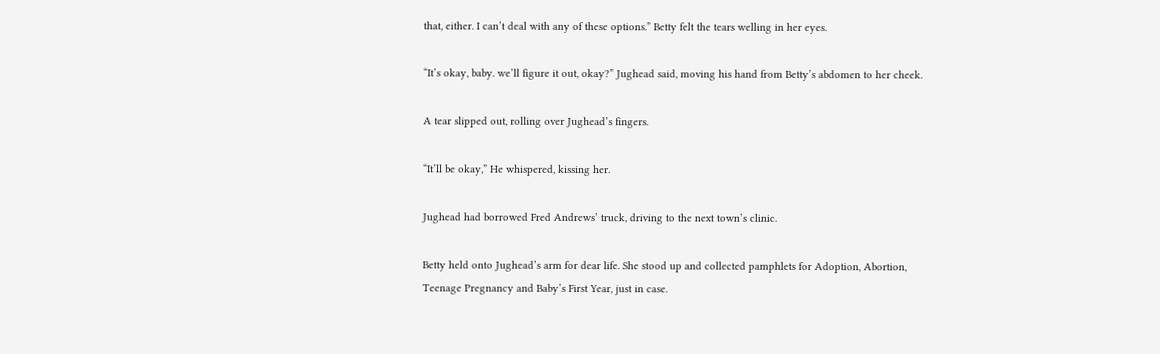that, either. I can’t deal with any of these options.” Betty felt the tears welling in her eyes.

“It’s okay, baby. we’ll figure it out, okay?” Jughead said, moving his hand from Betty’s abdomen to her cheek.

A tear slipped out, rolling over Jughead’s fingers.

“It’ll be okay,” He whispered, kissing her.

Jughead had borrowed Fred Andrews’ truck, driving to the next town’s clinic.

Betty held onto Jughead’s arm for dear life. She stood up and collected pamphlets for Adoption, Abortion, Teenage Pregnancy and Baby’s First Year, just in case.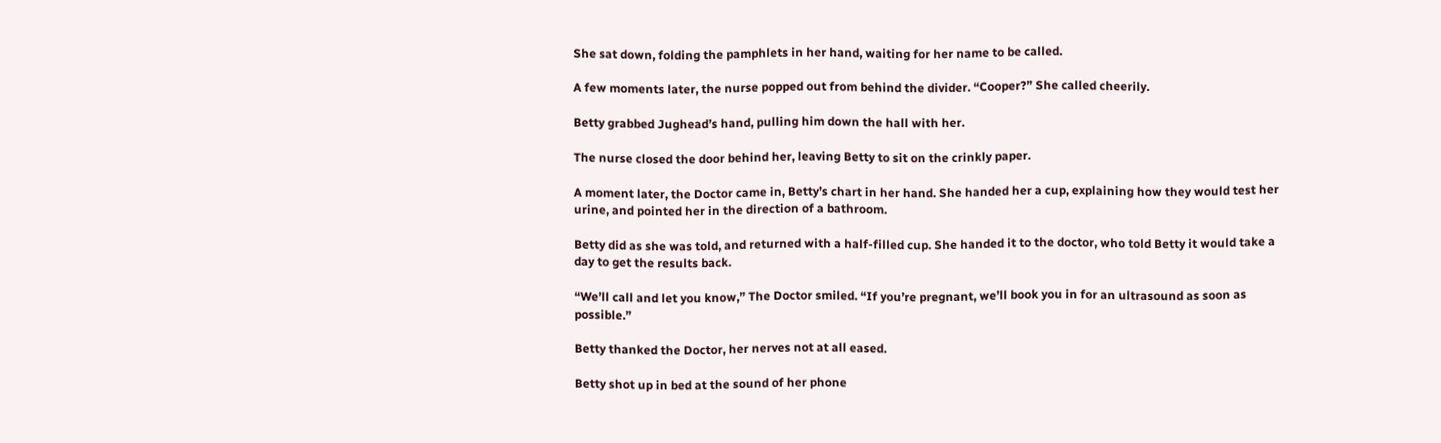She sat down, folding the pamphlets in her hand, waiting for her name to be called.

A few moments later, the nurse popped out from behind the divider. “Cooper?” She called cheerily.

Betty grabbed Jughead’s hand, pulling him down the hall with her.

The nurse closed the door behind her, leaving Betty to sit on the crinkly paper.

A moment later, the Doctor came in, Betty’s chart in her hand. She handed her a cup, explaining how they would test her urine, and pointed her in the direction of a bathroom.

Betty did as she was told, and returned with a half-filled cup. She handed it to the doctor, who told Betty it would take a day to get the results back.

“We’ll call and let you know,” The Doctor smiled. “If you’re pregnant, we’ll book you in for an ultrasound as soon as possible.”

Betty thanked the Doctor, her nerves not at all eased.

Betty shot up in bed at the sound of her phone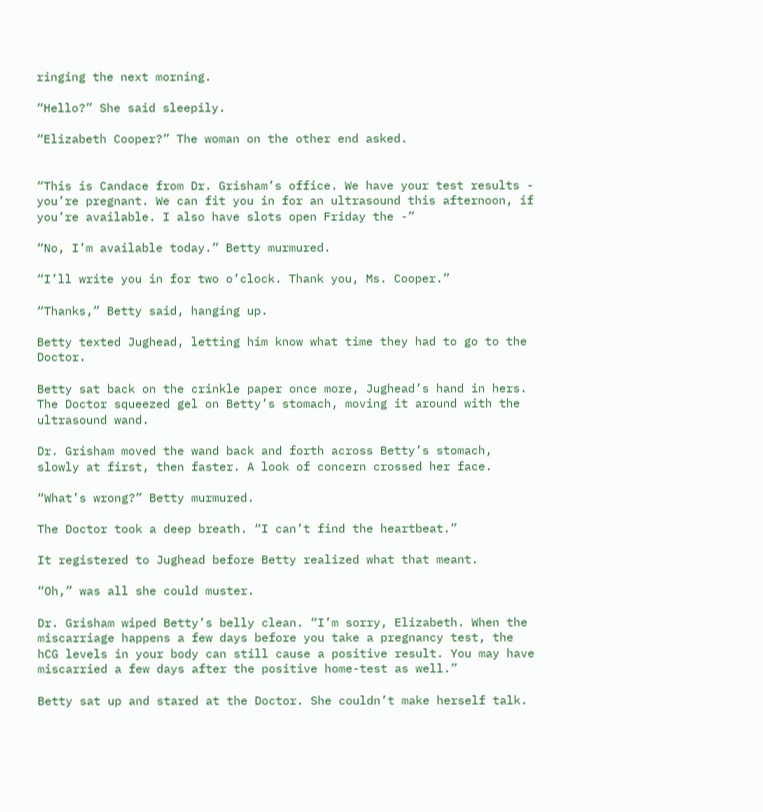ringing the next morning.

“Hello?” She said sleepily.

“Elizabeth Cooper?” The woman on the other end asked.


“This is Candace from Dr. Grisham’s office. We have your test results - you’re pregnant. We can fit you in for an ultrasound this afternoon, if you’re available. I also have slots open Friday the -”

“No, I’m available today.” Betty murmured.

“I’ll write you in for two o’clock. Thank you, Ms. Cooper.”

“Thanks,” Betty said, hanging up.

Betty texted Jughead, letting him know what time they had to go to the Doctor.

Betty sat back on the crinkle paper once more, Jughead’s hand in hers. The Doctor squeezed gel on Betty’s stomach, moving it around with the ultrasound wand.

Dr. Grisham moved the wand back and forth across Betty’s stomach, slowly at first, then faster. A look of concern crossed her face.

“What’s wrong?” Betty murmured.

The Doctor took a deep breath. “I can’t find the heartbeat.”

It registered to Jughead before Betty realized what that meant.

“Oh,” was all she could muster.

Dr. Grisham wiped Betty’s belly clean. “I’m sorry, Elizabeth. When the miscarriage happens a few days before you take a pregnancy test, the hCG levels in your body can still cause a positive result. You may have miscarried a few days after the positive home-test as well.”

Betty sat up and stared at the Doctor. She couldn’t make herself talk.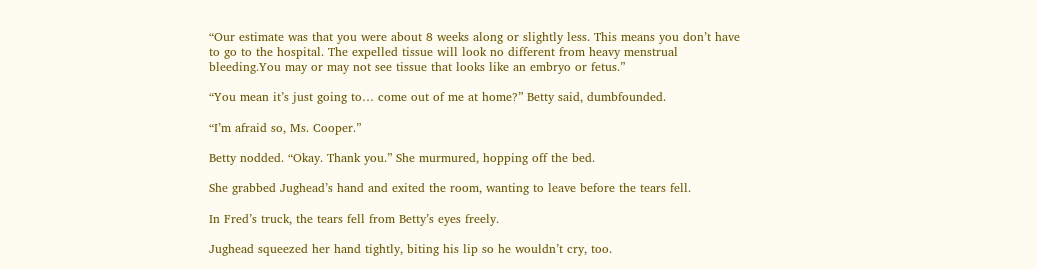“Our estimate was that you were about 8 weeks along or slightly less. This means you don’t have to go to the hospital. The expelled tissue will look no different from heavy menstrual bleeding.You may or may not see tissue that looks like an embryo or fetus.”

“You mean it’s just going to… come out of me at home?” Betty said, dumbfounded.

“I’m afraid so, Ms. Cooper.”

Betty nodded. “Okay. Thank you.” She murmured, hopping off the bed.

She grabbed Jughead’s hand and exited the room, wanting to leave before the tears fell.

In Fred’s truck, the tears fell from Betty’s eyes freely.

Jughead squeezed her hand tightly, biting his lip so he wouldn’t cry, too.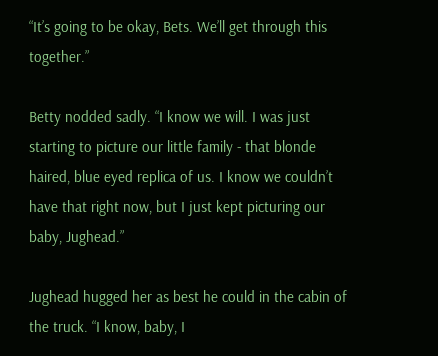“It’s going to be okay, Bets. We’ll get through this together.”

Betty nodded sadly. “I know we will. I was just starting to picture our little family - that blonde haired, blue eyed replica of us. I know we couldn’t have that right now, but I just kept picturing our baby, Jughead.”

Jughead hugged her as best he could in the cabin of the truck. “I know, baby, I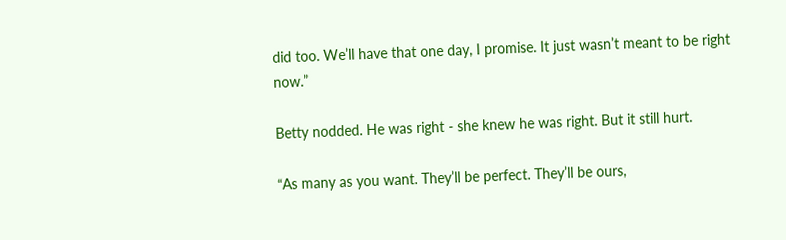did too. We’ll have that one day, I promise. It just wasn’t meant to be right now.”

Betty nodded. He was right - she knew he was right. But it still hurt.

“As many as you want. They’ll be perfect. They’ll be ours,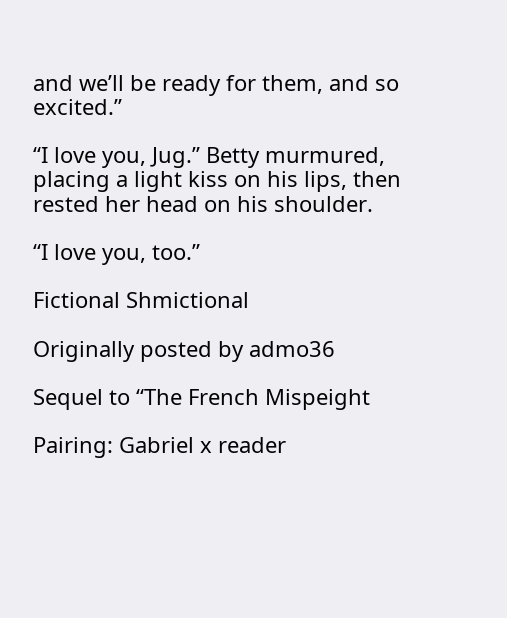and we’ll be ready for them, and so excited.”

“I love you, Jug.” Betty murmured, placing a light kiss on his lips, then rested her head on his shoulder.

“I love you, too.”

Fictional Shmictional

Originally posted by admo36

Sequel to “The French Mispeight

Pairing: Gabriel x reader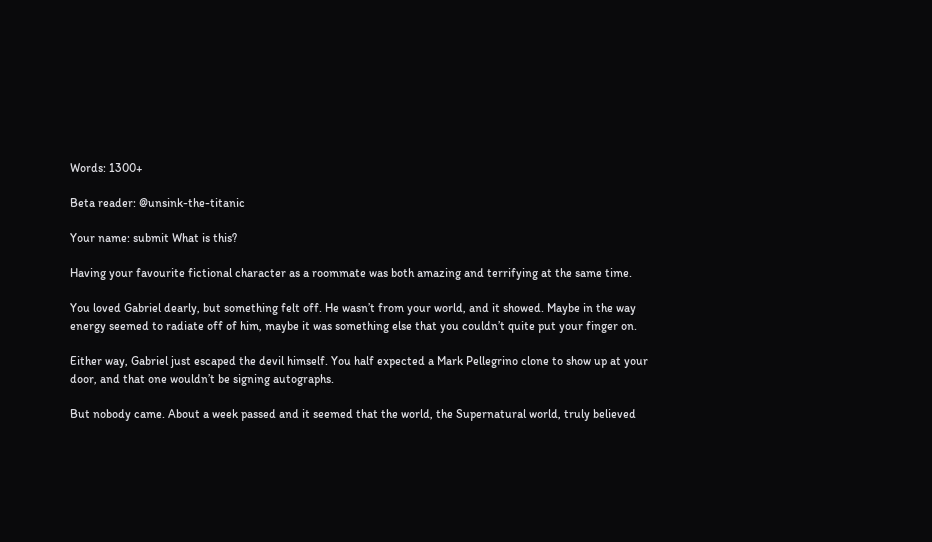Words: 1300+

Beta reader: @unsink-the-titanic

Your name: submit What is this?

Having your favourite fictional character as a roommate was both amazing and terrifying at the same time.

You loved Gabriel dearly, but something felt off. He wasn’t from your world, and it showed. Maybe in the way energy seemed to radiate off of him, maybe it was something else that you couldn’t quite put your finger on.

Either way, Gabriel just escaped the devil himself. You half expected a Mark Pellegrino clone to show up at your door, and that one wouldn’t be signing autographs.

But nobody came. About a week passed and it seemed that the world, the Supernatural world, truly believed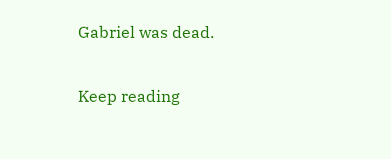Gabriel was dead.

Keep reading